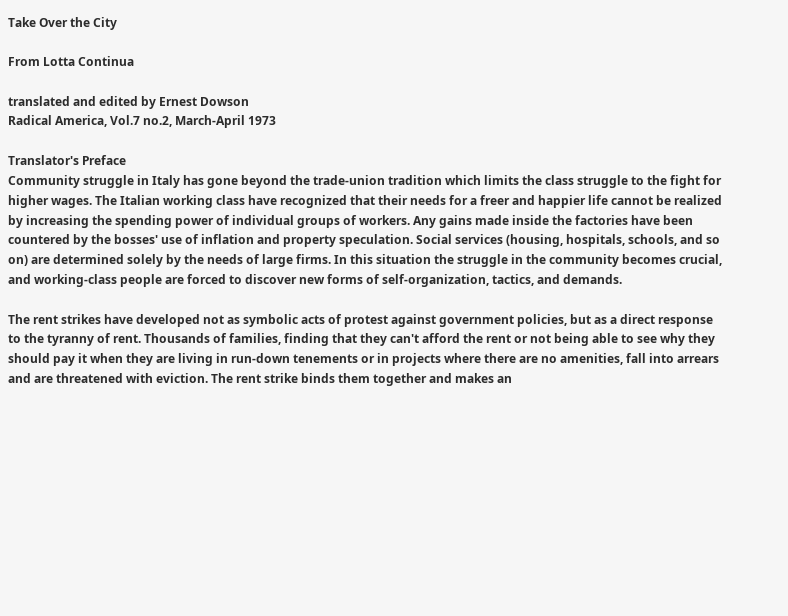Take Over the City

From Lotta Continua

translated and edited by Ernest Dowson
Radical America, Vol.7 no.2, March-April 1973

Translator's Preface
Community struggle in Italy has gone beyond the trade-union tradition which limits the class struggle to the fight for higher wages. The Italian working class have recognized that their needs for a freer and happier life cannot be realized by increasing the spending power of individual groups of workers. Any gains made inside the factories have been countered by the bosses' use of inflation and property speculation. Social services (housing, hospitals, schools, and so on) are determined solely by the needs of large firms. In this situation the struggle in the community becomes crucial, and working-class people are forced to discover new forms of self-organization, tactics, and demands.

The rent strikes have developed not as symbolic acts of protest against government policies, but as a direct response to the tyranny of rent. Thousands of families, finding that they can't afford the rent or not being able to see why they should pay it when they are living in run-down tenements or in projects where there are no amenities, fall into arrears and are threatened with eviction. The rent strike binds them together and makes an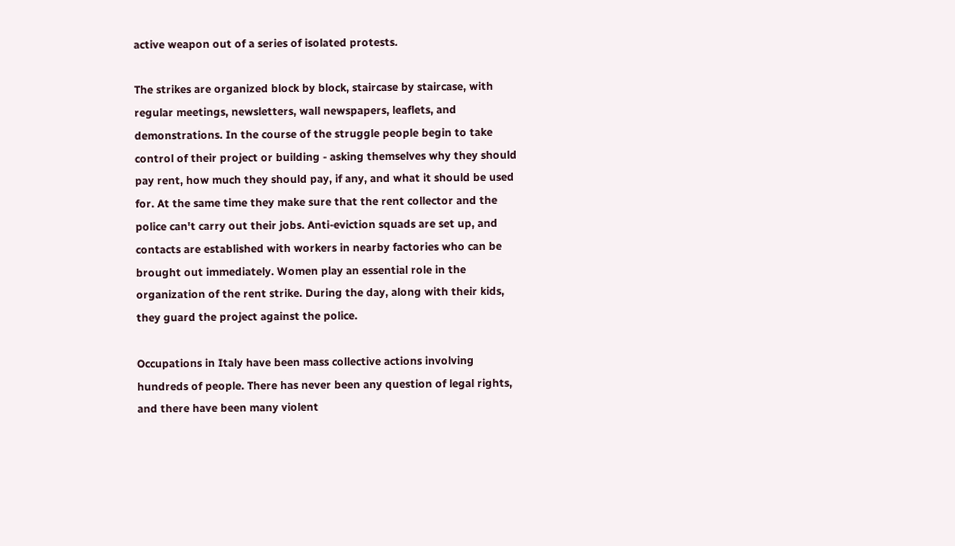active weapon out of a series of isolated protests.

The strikes are organized block by block, staircase by staircase, with regular meetings, newsletters, wall newspapers, leaflets, and demonstrations. In the course of the struggle people begin to take control of their project or building - asking themselves why they should pay rent, how much they should pay, if any, and what it should be used for. At the same time they make sure that the rent collector and the police can't carry out their jobs. Anti-eviction squads are set up, and contacts are established with workers in nearby factories who can be brought out immediately. Women play an essential role in the organization of the rent strike. During the day, along with their kids, they guard the project against the police.

Occupations in Italy have been mass collective actions involving hundreds of people. There has never been any question of legal rights, and there have been many violent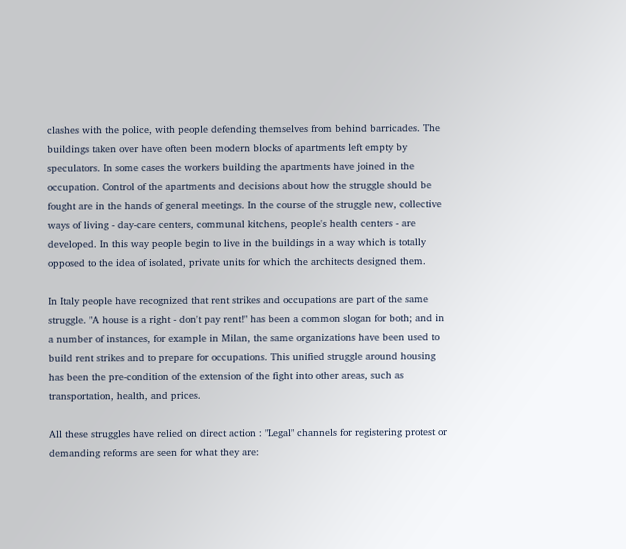clashes with the police, with people defending themselves from behind barricades. The buildings taken over have often been modern blocks of apartments left empty by speculators. In some cases the workers building the apartments have joined in the occupation. Control of the apartments and decisions about how the struggle should be fought are in the hands of general meetings. In the course of the struggle new, collective ways of living - day-care centers, communal kitchens, people's health centers - are developed. In this way people begin to live in the buildings in a way which is totally opposed to the idea of isolated, private units for which the architects designed them.

In Italy people have recognized that rent strikes and occupations are part of the same struggle. "A house is a right - don't pay rent!" has been a common slogan for both; and in a number of instances, for example in Milan, the same organizations have been used to build rent strikes and to prepare for occupations. This unified struggle around housing has been the pre-condition of the extension of the fight into other areas, such as transportation, health, and prices.

All these struggles have relied on direct action : "Legal" channels for registering protest or demanding reforms are seen for what they are: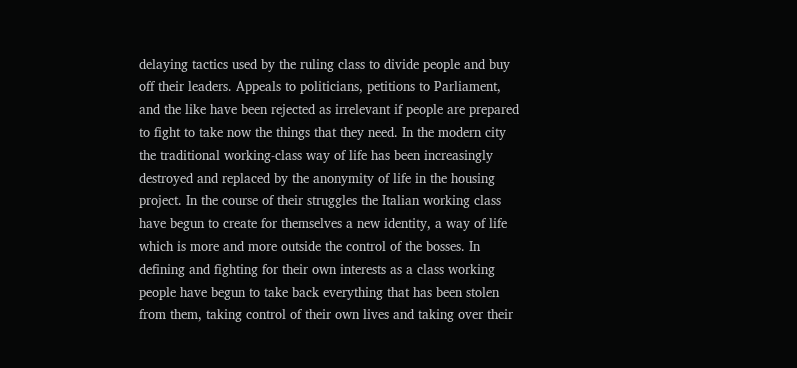delaying tactics used by the ruling class to divide people and buy off their leaders. Appeals to politicians, petitions to Parliament, and the like have been rejected as irrelevant if people are prepared to fight to take now the things that they need. In the modern city the traditional working-class way of life has been increasingly destroyed and replaced by the anonymity of life in the housing project. In the course of their struggles the Italian working class have begun to create for themselves a new identity, a way of life which is more and more outside the control of the bosses. In defining and fighting for their own interests as a class working people have begun to take back everything that has been stolen from them, taking control of their own lives and taking over their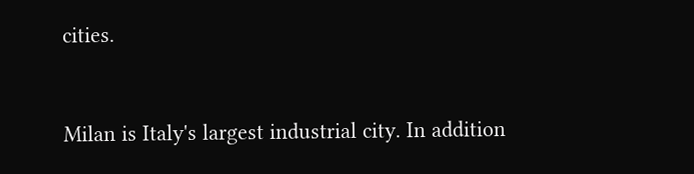cities.


Milan is Italy's largest industrial city. In addition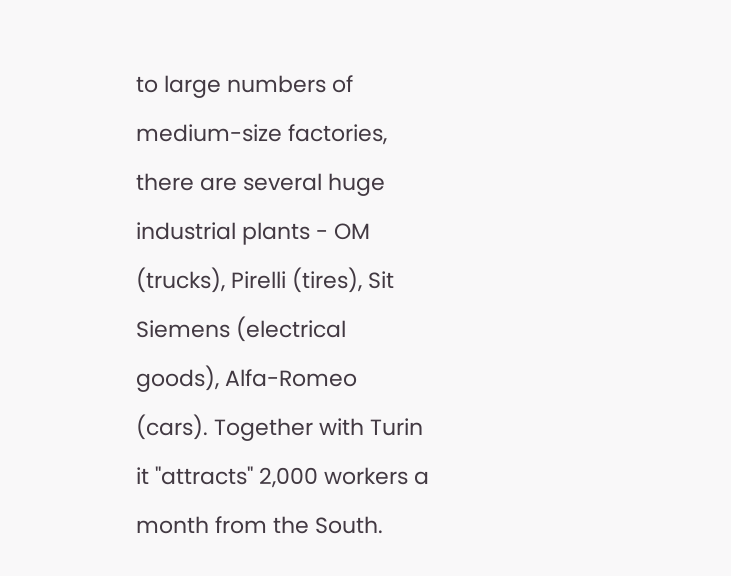to large numbers of medium-size factories, there are several huge industrial plants - OM (trucks), Pirelli (tires), Sit Siemens (electrical goods), Alfa-Romeo (cars). Together with Turin it "attracts" 2,000 workers a month from the South.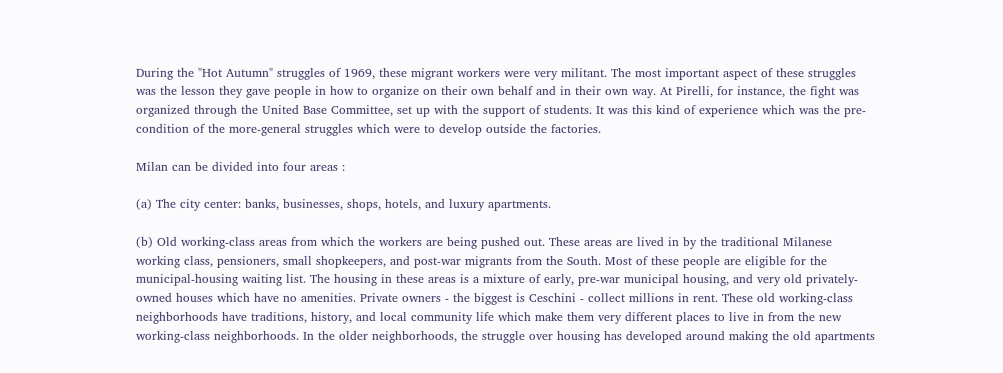During the "Hot Autumn" struggles of 1969, these migrant workers were very militant. The most important aspect of these struggles was the lesson they gave people in how to organize on their own behalf and in their own way. At Pirelli, for instance, the fight was organized through the United Base Committee, set up with the support of students. It was this kind of experience which was the pre-condition of the more-general struggles which were to develop outside the factories.

Milan can be divided into four areas :

(a) The city center: banks, businesses, shops, hotels, and luxury apartments.

(b) Old working-class areas from which the workers are being pushed out. These areas are lived in by the traditional Milanese working class, pensioners, small shopkeepers, and post-war migrants from the South. Most of these people are eligible for the municipal-housing waiting list. The housing in these areas is a mixture of early, pre-war municipal housing, and very old privately-owned houses which have no amenities. Private owners - the biggest is Ceschini - collect millions in rent. These old working-class neighborhoods have traditions, history, and local community life which make them very different places to live in from the new working-class neighborhoods. In the older neighborhoods, the struggle over housing has developed around making the old apartments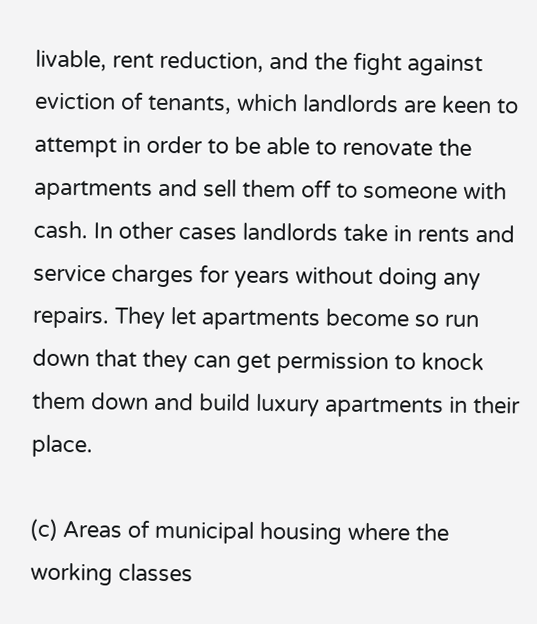livable, rent reduction, and the fight against eviction of tenants, which landlords are keen to attempt in order to be able to renovate the apartments and sell them off to someone with cash. In other cases landlords take in rents and service charges for years without doing any repairs. They let apartments become so run down that they can get permission to knock them down and build luxury apartments in their place.

(c) Areas of municipal housing where the working classes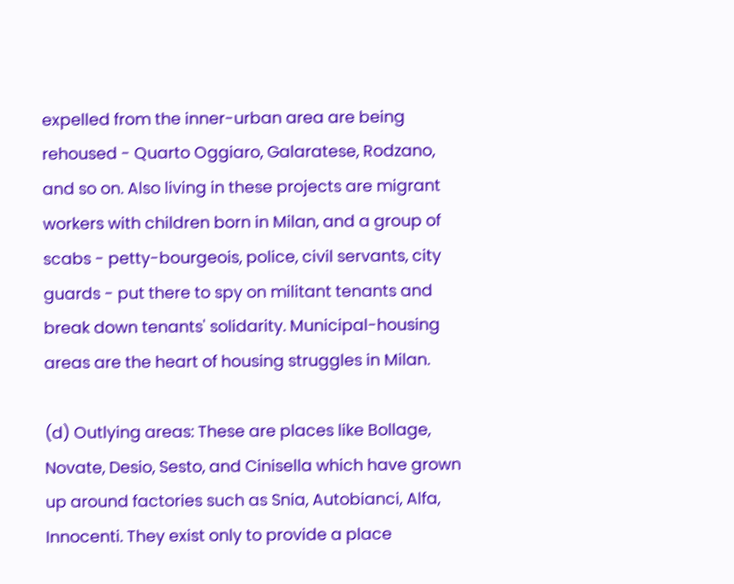expelled from the inner-urban area are being rehoused - Quarto Oggiaro, Galaratese, Rodzano, and so on. Also living in these projects are migrant workers with children born in Milan, and a group of scabs - petty-bourgeois, police, civil servants, city guards - put there to spy on militant tenants and break down tenants' solidarity. Municipal-housing areas are the heart of housing struggles in Milan.

(d) Outlying areas: These are places like Bollage, Novate, Desio, Sesto, and Cinisella which have grown up around factories such as Snia, Autobianci, Alfa, Innocenti. They exist only to provide a place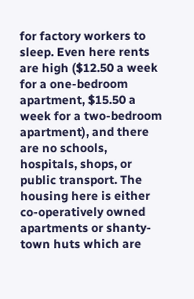for factory workers to sleep. Even here rents are high ($12.50 a week for a one-bedroom apartment, $15.50 a week for a two-bedroom apartment), and there are no schools, hospitals, shops, or public transport. The housing here is either co-operatively owned apartments or shanty-town huts which are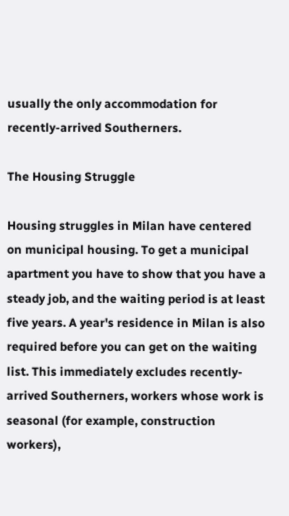usually the only accommodation for recently-arrived Southerners.

The Housing Struggle

Housing struggles in Milan have centered on municipal housing. To get a municipal apartment you have to show that you have a steady job, and the waiting period is at least five years. A year's residence in Milan is also required before you can get on the waiting list. This immediately excludes recently-arrived Southerners, workers whose work is seasonal (for example, construction workers),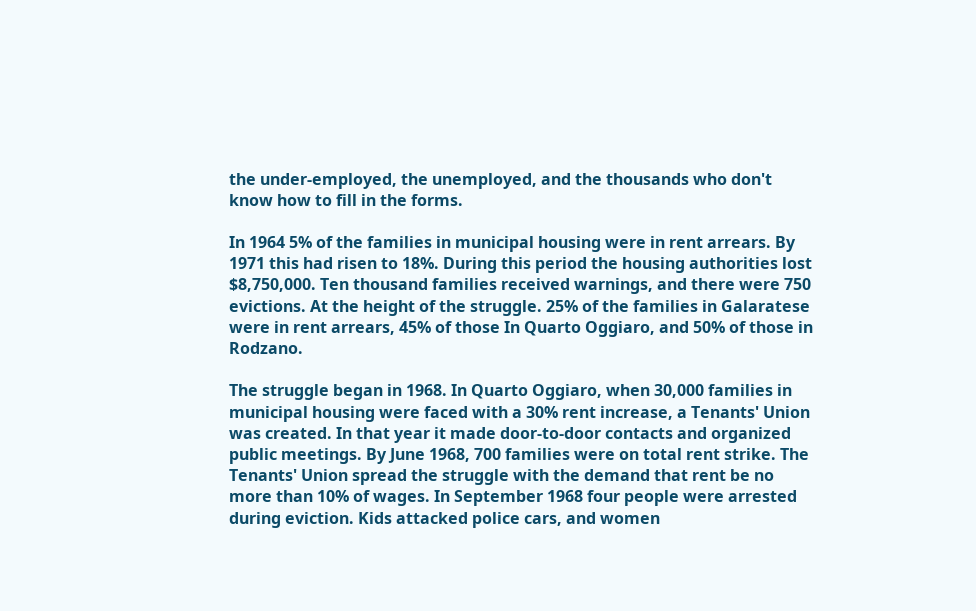the under-employed, the unemployed, and the thousands who don't know how to fill in the forms.

In 1964 5% of the families in municipal housing were in rent arrears. By 1971 this had risen to 18%. During this period the housing authorities lost $8,750,000. Ten thousand families received warnings, and there were 750 evictions. At the height of the struggle. 25% of the families in Galaratese were in rent arrears, 45% of those In Quarto Oggiaro, and 50% of those in Rodzano.

The struggle began in 1968. In Quarto Oggiaro, when 30,000 families in municipal housing were faced with a 30% rent increase, a Tenants' Union was created. In that year it made door-to-door contacts and organized public meetings. By June 1968, 700 families were on total rent strike. The Tenants' Union spread the struggle with the demand that rent be no more than 10% of wages. In September 1968 four people were arrested during eviction. Kids attacked police cars, and women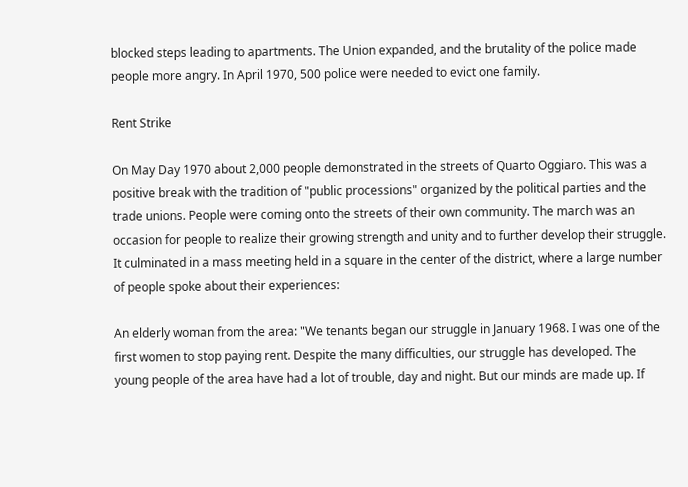blocked steps leading to apartments. The Union expanded, and the brutality of the police made people more angry. In April 1970, 500 police were needed to evict one family.

Rent Strike

On May Day 1970 about 2,000 people demonstrated in the streets of Quarto Oggiaro. This was a positive break with the tradition of "public processions" organized by the political parties and the trade unions. People were coming onto the streets of their own community. The march was an occasion for people to realize their growing strength and unity and to further develop their struggle. It culminated in a mass meeting held in a square in the center of the district, where a large number of people spoke about their experiences:

An elderly woman from the area: "We tenants began our struggle in January 1968. I was one of the first women to stop paying rent. Despite the many difficulties, our struggle has developed. The young people of the area have had a lot of trouble, day and night. But our minds are made up. If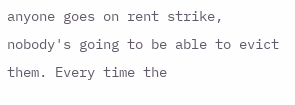anyone goes on rent strike, nobody's going to be able to evict them. Every time the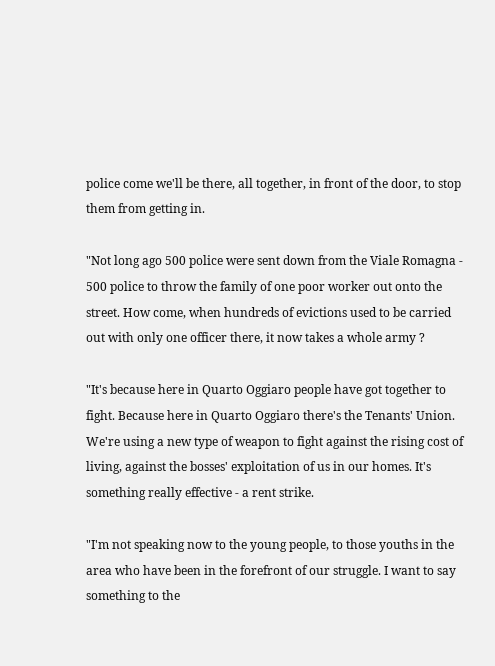police come we'll be there, all together, in front of the door, to stop them from getting in.

"Not long ago 500 police were sent down from the Viale Romagna - 500 police to throw the family of one poor worker out onto the street. How come, when hundreds of evictions used to be carried out with only one officer there, it now takes a whole army ?

"It's because here in Quarto Oggiaro people have got together to fight. Because here in Quarto Oggiaro there's the Tenants' Union. We're using a new type of weapon to fight against the rising cost of living, against the bosses' exploitation of us in our homes. It's something really effective - a rent strike.

"I'm not speaking now to the young people, to those youths in the area who have been in the forefront of our struggle. I want to say something to the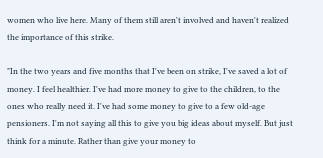women who live here. Many of them still aren't involved and haven't realized the importance of this strike.

"In the two years and five months that I've been on strike, I've saved a lot of money. I feel healthier. I've had more money to give to the children, to the ones who really need it. I've had some money to give to a few old-age pensioners. I'm not saying all this to give you big ideas about myself. But just think for a minute. Rather than give your money to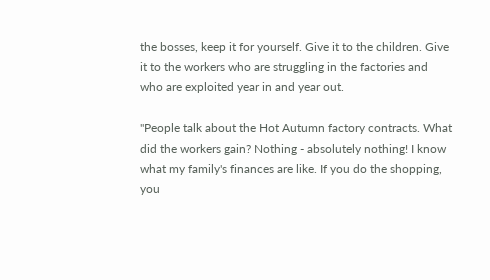the bosses, keep it for yourself. Give it to the children. Give it to the workers who are struggling in the factories and who are exploited year in and year out.

"People talk about the Hot Autumn factory contracts. What did the workers gain? Nothing - absolutely nothing! I know what my family's finances are like. If you do the shopping, you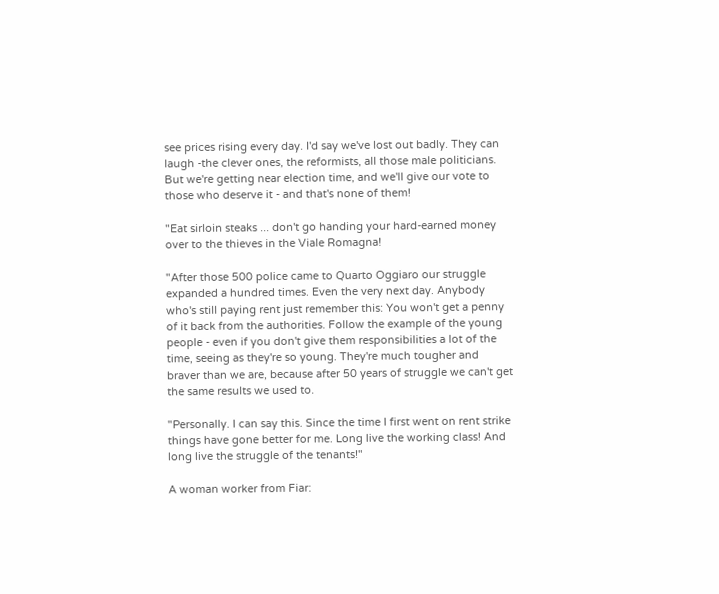see prices rising every day. I'd say we've lost out badly. They can laugh -the clever ones, the reformists, all those male politicians. But we're getting near election time, and we'll give our vote to those who deserve it - and that's none of them!

"Eat sirloin steaks ... don't go handing your hard-earned money over to the thieves in the Viale Romagna!

"After those 500 police came to Quarto Oggiaro our struggle expanded a hundred times. Even the very next day. Anybody who's still paying rent just remember this: You won't get a penny of it back from the authorities. Follow the example of the young people - even if you don't give them responsibilities a lot of the time, seeing as they're so young. They're much tougher and braver than we are, because after 50 years of struggle we can't get the same results we used to.

"Personally. I can say this. Since the time I first went on rent strike things have gone better for me. Long live the working class! And long live the struggle of the tenants!"

A woman worker from Fiar: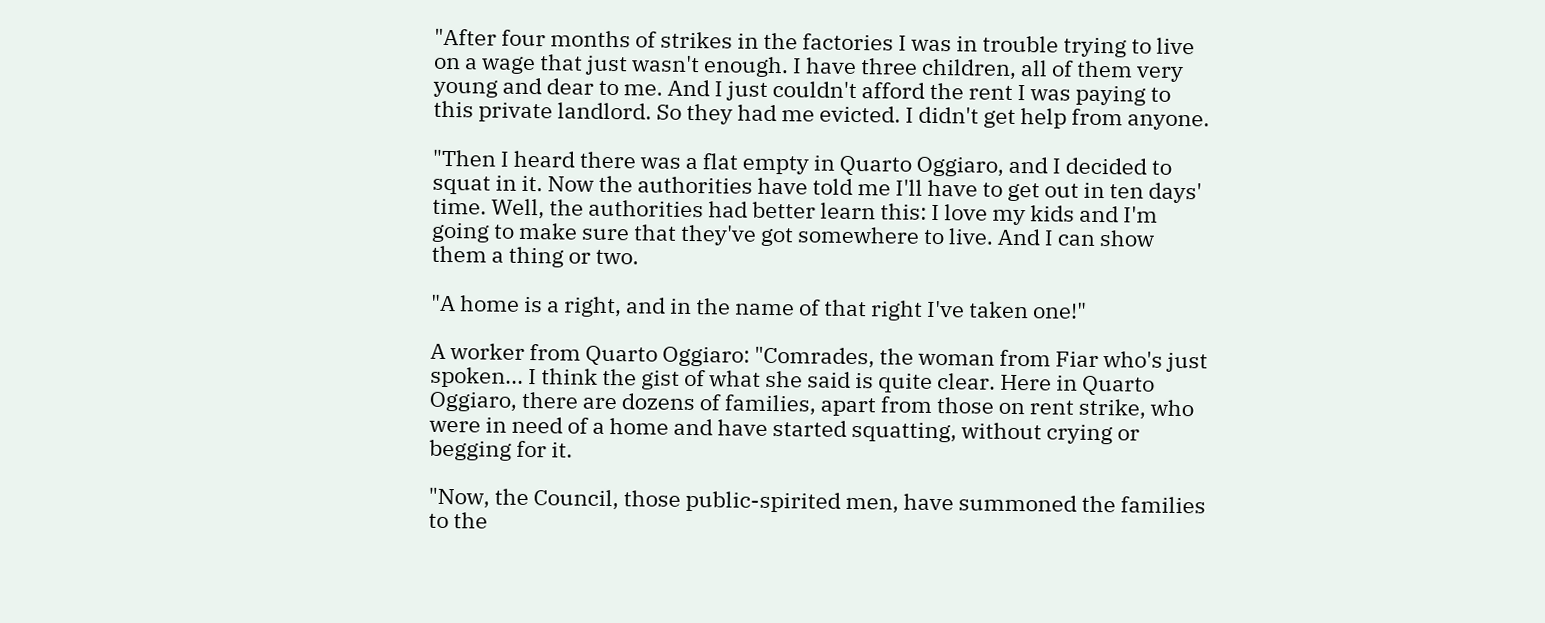"After four months of strikes in the factories I was in trouble trying to live on a wage that just wasn't enough. I have three children, all of them very young and dear to me. And I just couldn't afford the rent I was paying to this private landlord. So they had me evicted. I didn't get help from anyone.

"Then I heard there was a flat empty in Quarto Oggiaro, and I decided to squat in it. Now the authorities have told me I'll have to get out in ten days' time. Well, the authorities had better learn this: I love my kids and I'm going to make sure that they've got somewhere to live. And I can show them a thing or two.

"A home is a right, and in the name of that right I've taken one!"

A worker from Quarto Oggiaro: "Comrades, the woman from Fiar who's just spoken... I think the gist of what she said is quite clear. Here in Quarto Oggiaro, there are dozens of families, apart from those on rent strike, who were in need of a home and have started squatting, without crying or begging for it.

"Now, the Council, those public-spirited men, have summoned the families to the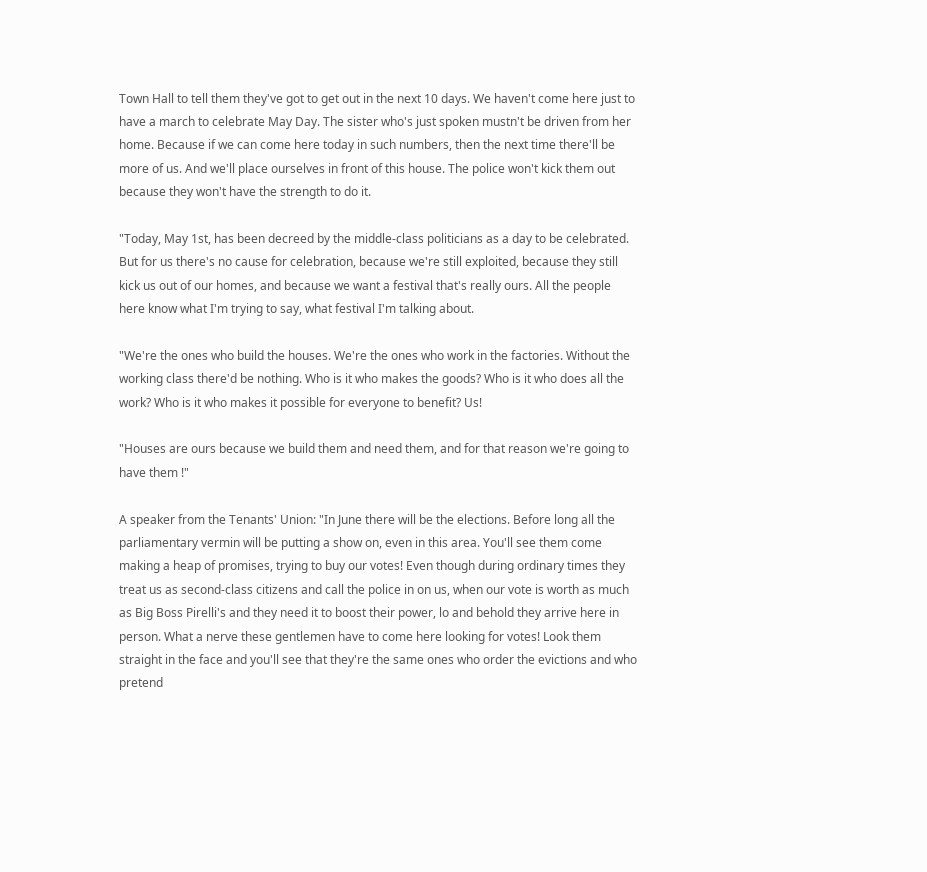Town Hall to tell them they've got to get out in the next 10 days. We haven't come here just to have a march to celebrate May Day. The sister who's just spoken mustn't be driven from her home. Because if we can come here today in such numbers, then the next time there'll be more of us. And we'll place ourselves in front of this house. The police won't kick them out because they won't have the strength to do it.

"Today, May 1st, has been decreed by the middle-class politicians as a day to be celebrated. But for us there's no cause for celebration, because we're still exploited, because they still kick us out of our homes, and because we want a festival that's really ours. All the people here know what I'm trying to say, what festival I'm talking about.

"We're the ones who build the houses. We're the ones who work in the factories. Without the working class there'd be nothing. Who is it who makes the goods? Who is it who does all the work? Who is it who makes it possible for everyone to benefit? Us!

"Houses are ours because we build them and need them, and for that reason we're going to have them !"

A speaker from the Tenants' Union: "In June there will be the elections. Before long all the parliamentary vermin will be putting a show on, even in this area. You'll see them come making a heap of promises, trying to buy our votes! Even though during ordinary times they treat us as second-class citizens and call the police in on us, when our vote is worth as much as Big Boss Pirelli's and they need it to boost their power, lo and behold they arrive here in person. What a nerve these gentlemen have to come here looking for votes! Look them straight in the face and you'll see that they're the same ones who order the evictions and who pretend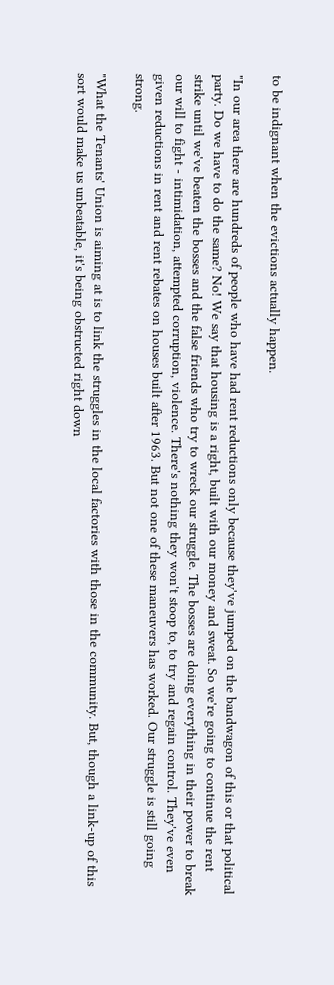to be indignant when the evictions actually happen.

"In our area there are hundreds of people who have had rent reductions only because they've jumped on the bandwagon of this or that political party. Do we have to do the same? No! We say that housing is a right, built with our money and sweat. So we're going to continue the rent strike until we've beaten the bosses and the false friends who try to wreck our struggle. The bosses are doing everything in their power to break our will to fight - intimidation, attempted corruption, violence. There's nothing they won't stoop to, to try and regain control. They've even given reductions in rent and rent rebates on houses built after 1963. But not one of these maneuvers has worked. Our struggle is still going strong.

"What the Tenants' Union is aiming at is to link the struggles in the local factories with those in the community. But, though a link-up of this sort would make us unbeatable, it's being obstructed right down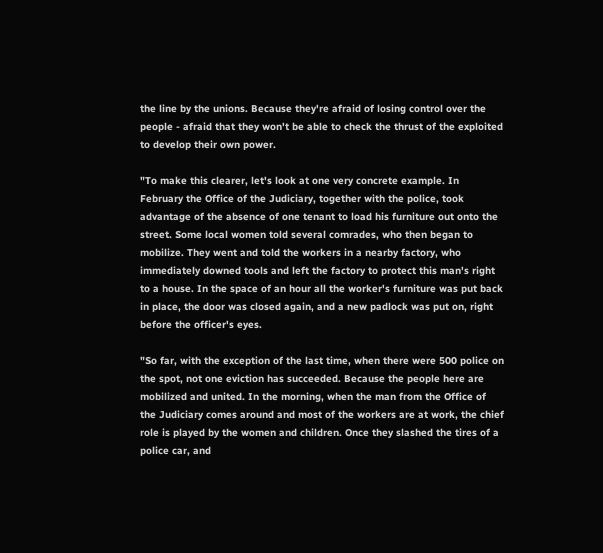the line by the unions. Because they're afraid of losing control over the people - afraid that they won't be able to check the thrust of the exploited to develop their own power.

"To make this clearer, let's look at one very concrete example. In February the Office of the Judiciary, together with the police, took advantage of the absence of one tenant to load his furniture out onto the street. Some local women told several comrades, who then began to mobilize. They went and told the workers in a nearby factory, who immediately downed tools and left the factory to protect this man's right to a house. In the space of an hour all the worker's furniture was put back in place, the door was closed again, and a new padlock was put on, right before the officer's eyes.

"So far, with the exception of the last time, when there were 500 police on the spot, not one eviction has succeeded. Because the people here are mobilized and united. In the morning, when the man from the Office of the Judiciary comes around and most of the workers are at work, the chief role is played by the women and children. Once they slashed the tires of a police car, and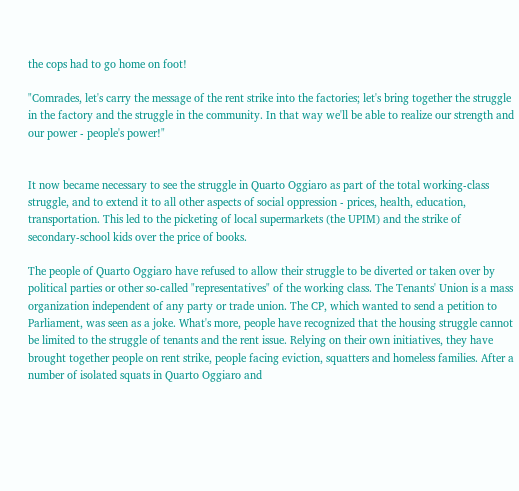the cops had to go home on foot!

"Comrades, let's carry the message of the rent strike into the factories; let's bring together the struggle in the factory and the struggle in the community. In that way we'll be able to realize our strength and our power - people's power!"


It now became necessary to see the struggle in Quarto Oggiaro as part of the total working-class struggle, and to extend it to all other aspects of social oppression - prices, health, education, transportation. This led to the picketing of local supermarkets (the UPIM) and the strike of secondary-school kids over the price of books.

The people of Quarto Oggiaro have refused to allow their struggle to be diverted or taken over by political parties or other so-called "representatives" of the working class. The Tenants' Union is a mass organization independent of any party or trade union. The CP, which wanted to send a petition to Parliament, was seen as a joke. What's more, people have recognized that the housing struggle cannot be limited to the struggle of tenants and the rent issue. Relying on their own initiatives, they have brought together people on rent strike, people facing eviction, squatters and homeless families. After a number of isolated squats in Quarto Oggiaro and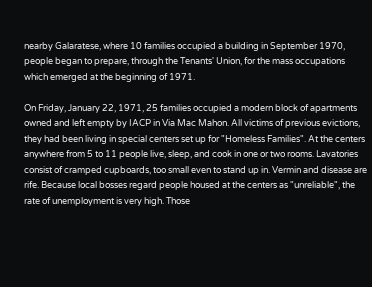nearby Galaratese, where 10 families occupied a building in September 1970, people began to prepare, through the Tenants' Union, for the mass occupations which emerged at the beginning of 1971.

On Friday, January 22, 1971, 25 families occupied a modern block of apartments owned and left empty by IACP in Via Mac Mahon. All victims of previous evictions, they had been living in special centers set up for "Homeless Families". At the centers anywhere from 5 to 11 people live, sleep, and cook in one or two rooms. Lavatories consist of cramped cupboards, too small even to stand up in. Vermin and disease are rife. Because local bosses regard people housed at the centers as "unreliable", the rate of unemployment is very high. Those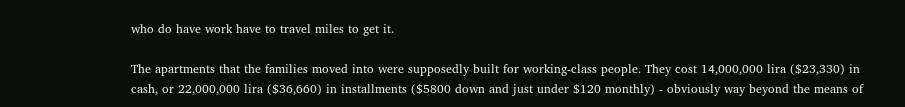who do have work have to travel miles to get it.

The apartments that the families moved into were supposedly built for working-class people. They cost 14,000,000 lira ($23,330) in cash, or 22,000,000 lira ($36,660) in installments ($5800 down and just under $120 monthly) - obviously way beyond the means of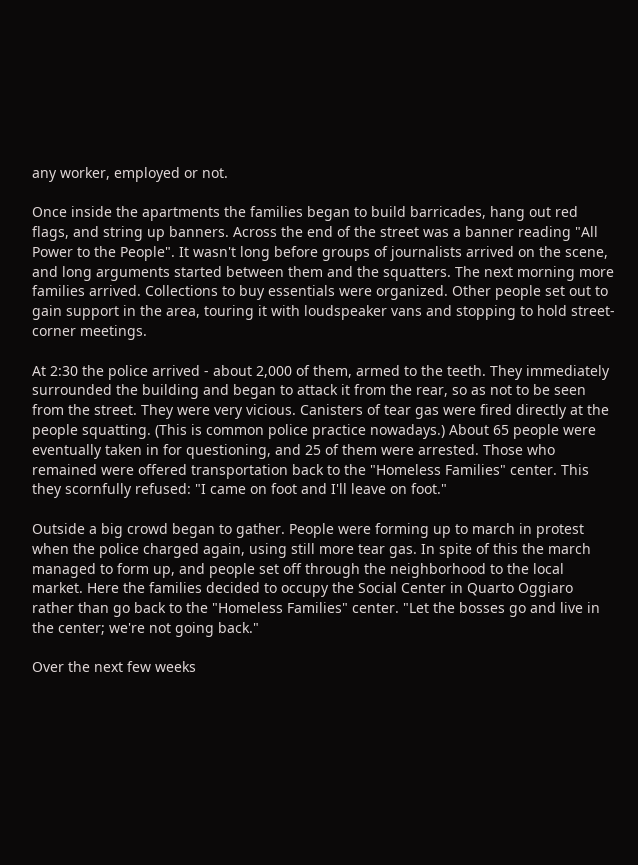any worker, employed or not.

Once inside the apartments the families began to build barricades, hang out red flags, and string up banners. Across the end of the street was a banner reading "All Power to the People". It wasn't long before groups of journalists arrived on the scene, and long arguments started between them and the squatters. The next morning more families arrived. Collections to buy essentials were organized. Other people set out to gain support in the area, touring it with loudspeaker vans and stopping to hold street-corner meetings.

At 2:30 the police arrived - about 2,000 of them, armed to the teeth. They immediately surrounded the building and began to attack it from the rear, so as not to be seen from the street. They were very vicious. Canisters of tear gas were fired directly at the people squatting. (This is common police practice nowadays.) About 65 people were eventually taken in for questioning, and 25 of them were arrested. Those who remained were offered transportation back to the "Homeless Families" center. This they scornfully refused: "I came on foot and I'll leave on foot."

Outside a big crowd began to gather. People were forming up to march in protest when the police charged again, using still more tear gas. In spite of this the march managed to form up, and people set off through the neighborhood to the local market. Here the families decided to occupy the Social Center in Quarto Oggiaro rather than go back to the "Homeless Families" center. "Let the bosses go and live in the center; we're not going back."

Over the next few weeks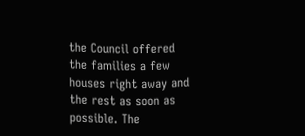the Council offered the families a few houses right away and the rest as soon as possible. The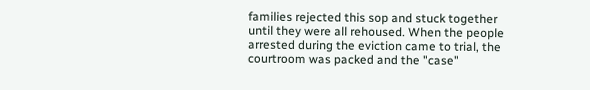families rejected this sop and stuck together until they were all rehoused. When the people arrested during the eviction came to trial, the courtroom was packed and the "case"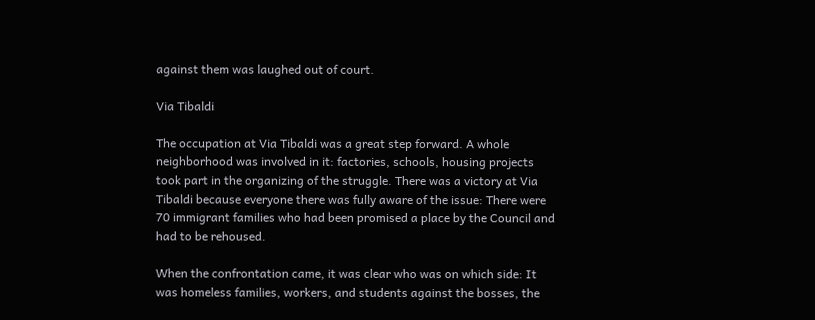against them was laughed out of court.

Via Tibaldi

The occupation at Via Tibaldi was a great step forward. A whole neighborhood was involved in it: factories, schools, housing projects took part in the organizing of the struggle. There was a victory at Via Tibaldi because everyone there was fully aware of the issue: There were 70 immigrant families who had been promised a place by the Council and had to be rehoused.

When the confrontation came, it was clear who was on which side: It was homeless families, workers, and students against the bosses, the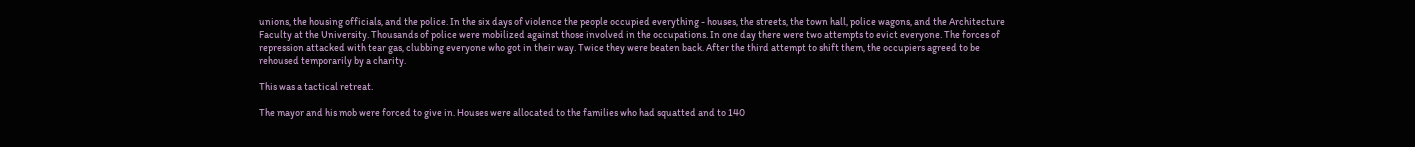unions, the housing officials, and the police. In the six days of violence the people occupied everything - houses, the streets, the town hall, police wagons, and the Architecture Faculty at the University. Thousands of police were mobilized against those involved in the occupations. In one day there were two attempts to evict everyone. The forces of repression attacked with tear gas, clubbing everyone who got in their way. Twice they were beaten back. After the third attempt to shift them, the occupiers agreed to be rehoused temporarily by a charity.

This was a tactical retreat.

The mayor and his mob were forced to give in. Houses were allocated to the families who had squatted and to 140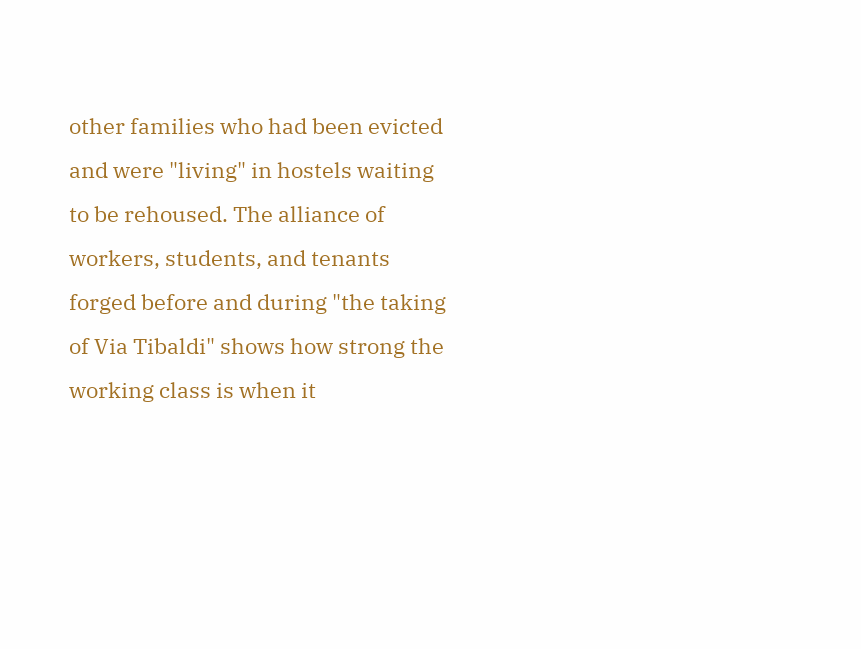other families who had been evicted and were "living" in hostels waiting to be rehoused. The alliance of workers, students, and tenants forged before and during "the taking of Via Tibaldi" shows how strong the working class is when it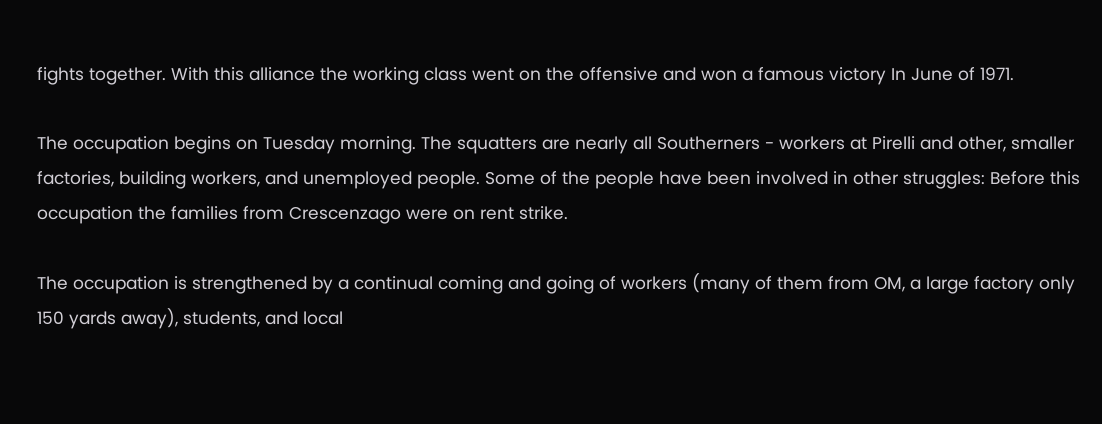fights together. With this alliance the working class went on the offensive and won a famous victory In June of 1971.

The occupation begins on Tuesday morning. The squatters are nearly all Southerners - workers at Pirelli and other, smaller factories, building workers, and unemployed people. Some of the people have been involved in other struggles: Before this occupation the families from Crescenzago were on rent strike.

The occupation is strengthened by a continual coming and going of workers (many of them from OM, a large factory only 150 yards away), students, and local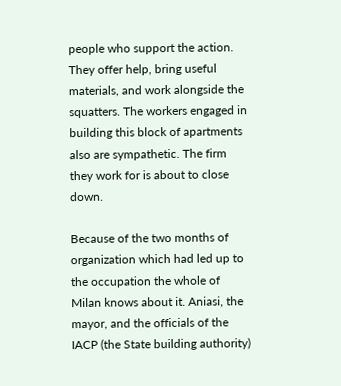people who support the action. They offer help, bring useful materials, and work alongside the squatters. The workers engaged in building this block of apartments also are sympathetic. The firm they work for is about to close down.

Because of the two months of organization which had led up to the occupation the whole of Milan knows about it. Aniasi, the mayor, and the officials of the IACP (the State building authority)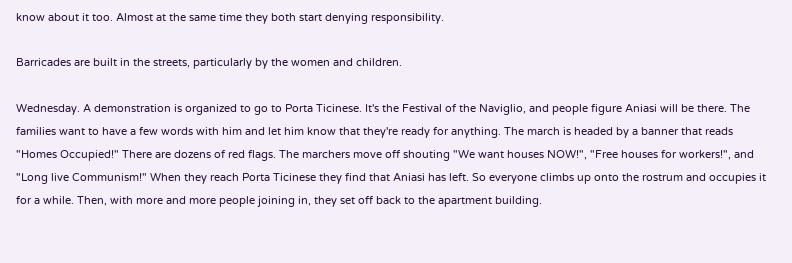know about it too. Almost at the same time they both start denying responsibility.

Barricades are built in the streets, particularly by the women and children.

Wednesday. A demonstration is organized to go to Porta Ticinese. It's the Festival of the Naviglio, and people figure Aniasi will be there. The families want to have a few words with him and let him know that they're ready for anything. The march is headed by a banner that reads "Homes Occupied!" There are dozens of red flags. The marchers move off shouting "We want houses NOW!", "Free houses for workers!", and "Long live Communism!" When they reach Porta Ticinese they find that Aniasi has left. So everyone climbs up onto the rostrum and occupies it for a while. Then, with more and more people joining in, they set off back to the apartment building.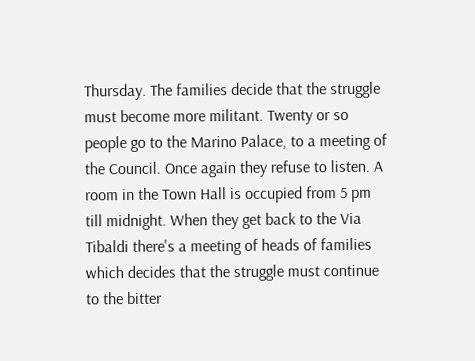Thursday. The families decide that the struggle must become more militant. Twenty or so people go to the Marino Palace, to a meeting of the Council. Once again they refuse to listen. A room in the Town Hall is occupied from 5 pm till midnight. When they get back to the Via Tibaldi there's a meeting of heads of families which decides that the struggle must continue to the bitter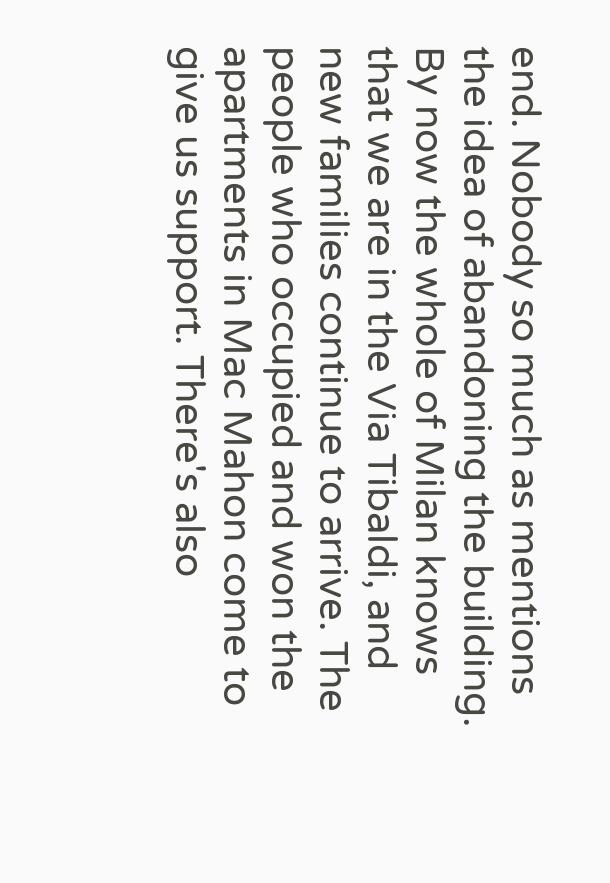end. Nobody so much as mentions the idea of abandoning the building. By now the whole of Milan knows that we are in the Via Tibaldi, and new families continue to arrive. The people who occupied and won the apartments in Mac Mahon come to give us support. There's also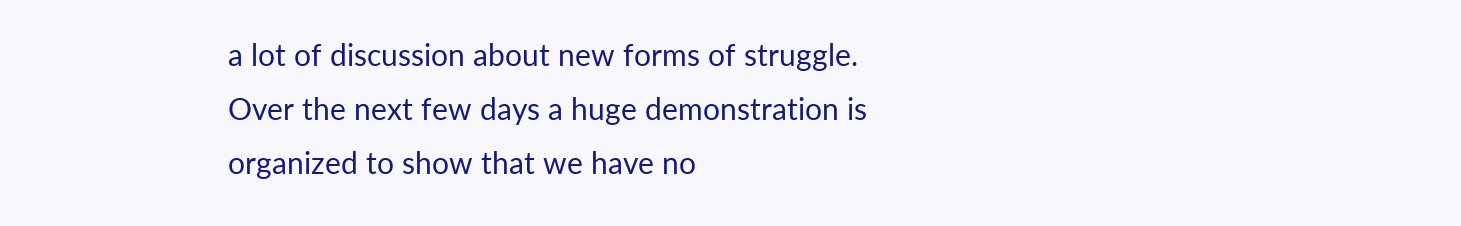a lot of discussion about new forms of struggle. Over the next few days a huge demonstration is organized to show that we have no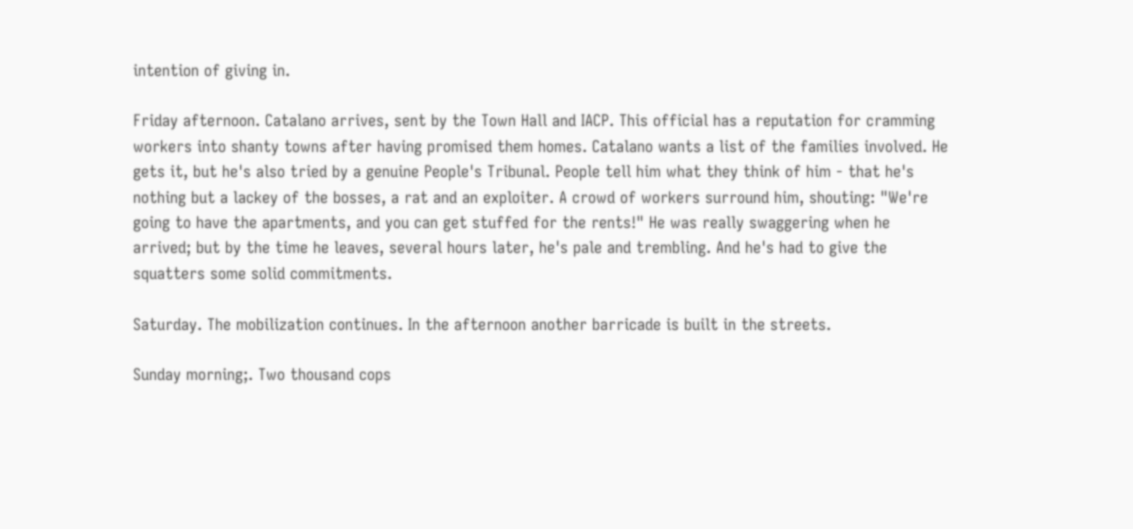intention of giving in.

Friday afternoon. Catalano arrives, sent by the Town Hall and IACP. This official has a reputation for cramming workers into shanty towns after having promised them homes. Catalano wants a list of the families involved. He gets it, but he's also tried by a genuine People's Tribunal. People tell him what they think of him - that he's nothing but a lackey of the bosses, a rat and an exploiter. A crowd of workers surround him, shouting: "We're going to have the apartments, and you can get stuffed for the rents!" He was really swaggering when he arrived; but by the time he leaves, several hours later, he's pale and trembling. And he's had to give the squatters some solid commitments.

Saturday. The mobilization continues. In the afternoon another barricade is built in the streets.

Sunday morning;. Two thousand cops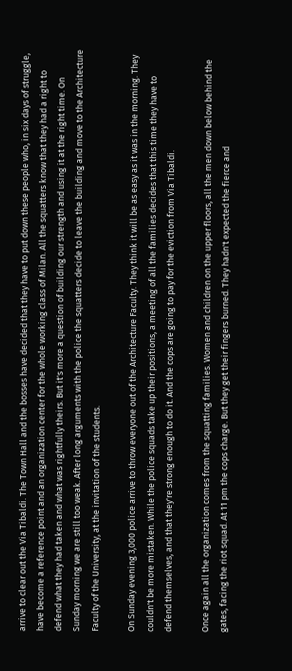arrive to clear out the Via Tibaldi. The Town Hall and the bosses have decided that they have to put down these people who, in six days of struggle, have become a reference point and an organization center for the whole working class of Milan. All the squatters know that they had a right to defend what they had taken and what was rightfully theirs. But it's more a question of building our strength and using it at the right time. On Sunday morning we are still too weak. After long arguments with the police the squatters decide to leave the building and move to the Architecture Faculty of the University, at the invitation of the students.

On Sunday evening 3,000 police arrive to throw everyone out of the Architecture Faculty. They think it will be as easy as it was in the morning. They couldn't be more mistaken. While the police squads take up their positions, a meeting of all the families decides that this time they have to defend themselves, and that they're strong enough to do it. And the cops are going to pay for the eviction from Via Tibaldi.

Once again all the organization comes from the squatting families. Women and children on the upper floors, all the men down below behind the gates, facing the riot squad. At 11 pm the cops charge. But they get their fingers burned. They hadn't expected the fierce and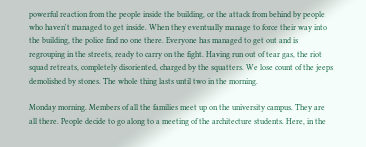powerful reaction from the people inside the building, or the attack from behind by people who haven't managed to get inside. When they eventually manage to force their way into the building, the police find no one there. Everyone has managed to get out and is regrouping in the streets, ready to carry on the fight. Having run out of tear gas, the riot squad retreats, completely disoriented, charged by the squatters. We lose count of the jeeps demolished by stones. The whole thing lasts until two in the morning.

Monday morning. Members of all the families meet up on the university campus. They are all there. People decide to go along to a meeting of the architecture students. Here, in the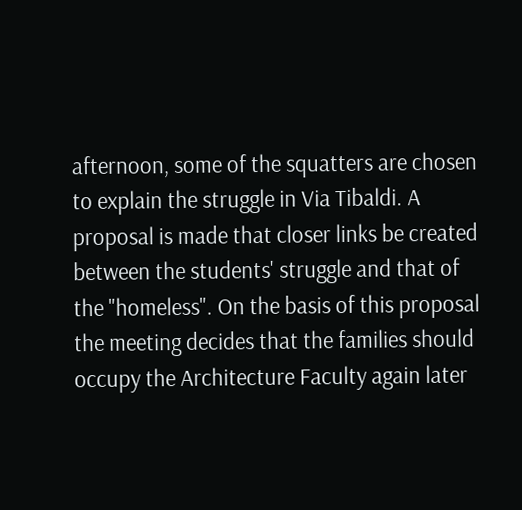afternoon, some of the squatters are chosen to explain the struggle in Via Tibaldi. A proposal is made that closer links be created between the students' struggle and that of the "homeless". On the basis of this proposal the meeting decides that the families should occupy the Architecture Faculty again later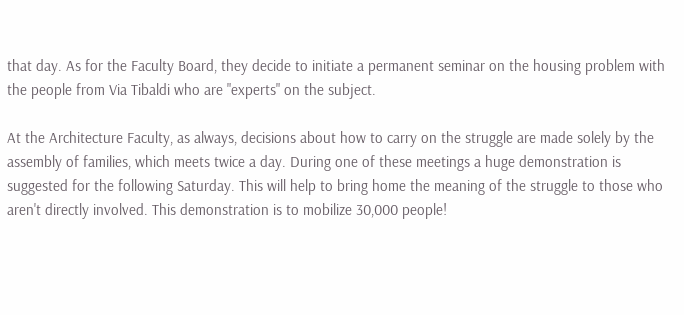that day. As for the Faculty Board, they decide to initiate a permanent seminar on the housing problem with the people from Via Tibaldi who are "experts" on the subject.

At the Architecture Faculty, as always, decisions about how to carry on the struggle are made solely by the assembly of families, which meets twice a day. During one of these meetings a huge demonstration is suggested for the following Saturday. This will help to bring home the meaning of the struggle to those who aren't directly involved. This demonstration is to mobilize 30,000 people!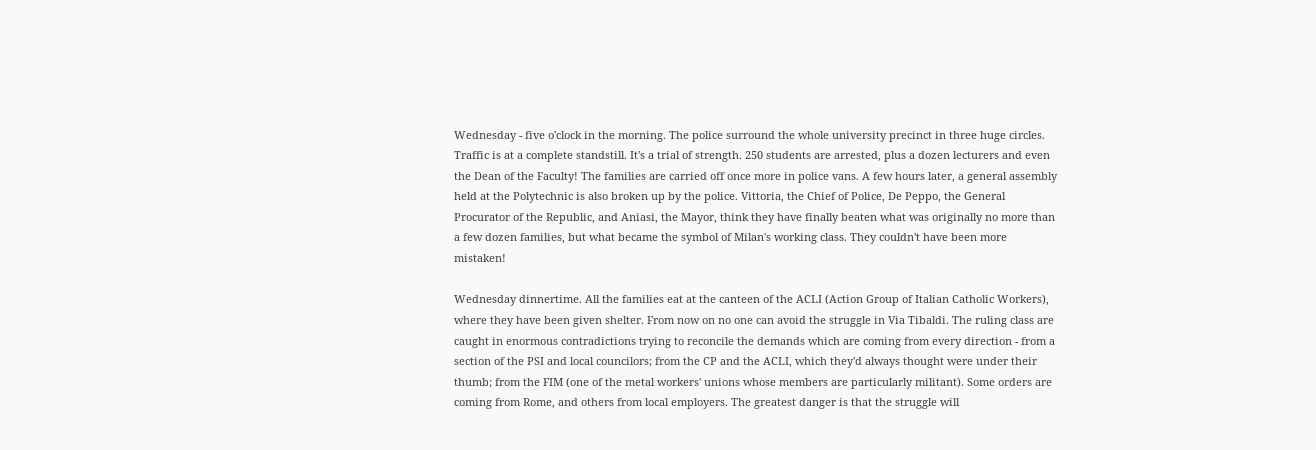Wednesday - five o'clock in the morning. The police surround the whole university precinct in three huge circles. Traffic is at a complete standstill. It's a trial of strength. 250 students are arrested, plus a dozen lecturers and even the Dean of the Faculty! The families are carried off once more in police vans. A few hours later, a general assembly held at the Polytechnic is also broken up by the police. Vittoria, the Chief of Police, De Peppo, the General Procurator of the Republic, and Aniasi, the Mayor, think they have finally beaten what was originally no more than a few dozen families, but what became the symbol of Milan's working class. They couldn't have been more mistaken!

Wednesday dinnertime. All the families eat at the canteen of the ACLI (Action Group of Italian Catholic Workers), where they have been given shelter. From now on no one can avoid the struggle in Via Tibaldi. The ruling class are caught in enormous contradictions trying to reconcile the demands which are coming from every direction - from a section of the PSI and local councilors; from the CP and the ACLI, which they'd always thought were under their thumb; from the FIM (one of the metal workers' unions whose members are particularly militant). Some orders are coming from Rome, and others from local employers. The greatest danger is that the struggle will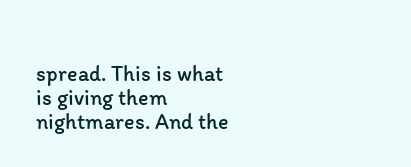spread. This is what is giving them nightmares. And the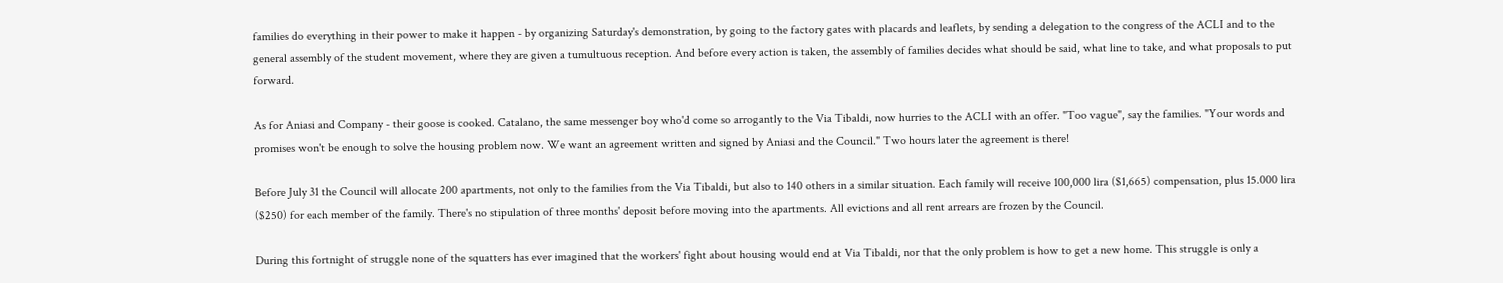families do everything in their power to make it happen - by organizing Saturday's demonstration, by going to the factory gates with placards and leaflets, by sending a delegation to the congress of the ACLI and to the general assembly of the student movement, where they are given a tumultuous reception. And before every action is taken, the assembly of families decides what should be said, what line to take, and what proposals to put forward.

As for Aniasi and Company - their goose is cooked. Catalano, the same messenger boy who'd come so arrogantly to the Via Tibaldi, now hurries to the ACLI with an offer. "Too vague", say the families. "Your words and promises won't be enough to solve the housing problem now. We want an agreement written and signed by Aniasi and the Council." Two hours later the agreement is there!

Before July 31 the Council will allocate 200 apartments, not only to the families from the Via Tibaldi, but also to 140 others in a similar situation. Each family will receive 100,000 lira ($1,665) compensation, plus 15.000 lira ($250) for each member of the family. There's no stipulation of three months' deposit before moving into the apartments. All evictions and all rent arrears are frozen by the Council.

During this fortnight of struggle none of the squatters has ever imagined that the workers' fight about housing would end at Via Tibaldi, nor that the only problem is how to get a new home. This struggle is only a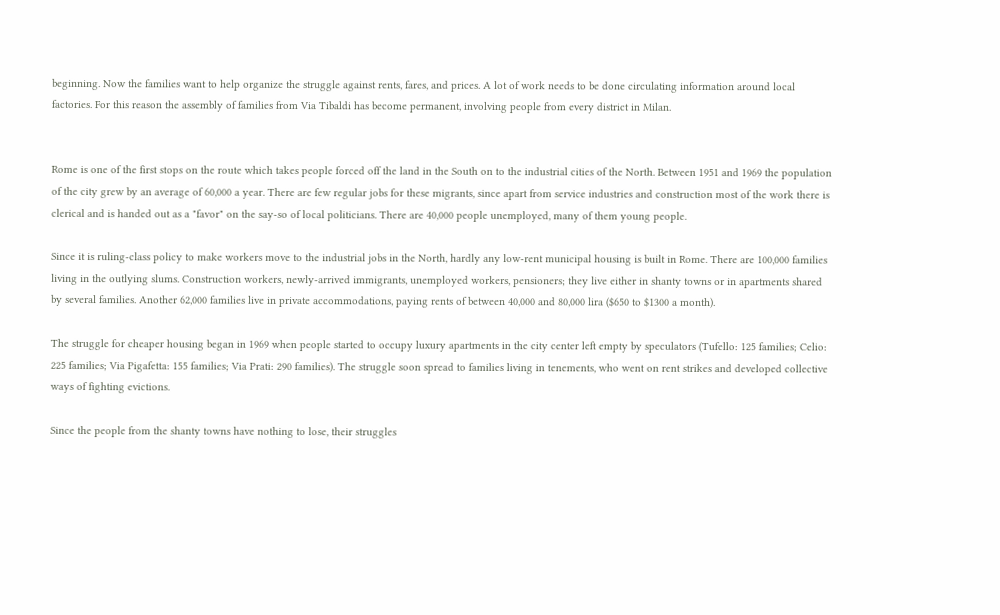beginning. Now the families want to help organize the struggle against rents, fares, and prices. A lot of work needs to be done circulating information around local factories. For this reason the assembly of families from Via Tibaldi has become permanent, involving people from every district in Milan.


Rome is one of the first stops on the route which takes people forced off the land in the South on to the industrial cities of the North. Between 1951 and 1969 the population of the city grew by an average of 60,000 a year. There are few regular jobs for these migrants, since apart from service industries and construction most of the work there is clerical and is handed out as a "favor" on the say-so of local politicians. There are 40,000 people unemployed, many of them young people.

Since it is ruling-class policy to make workers move to the industrial jobs in the North, hardly any low-rent municipal housing is built in Rome. There are 100,000 families living in the outlying slums. Construction workers, newly-arrived immigrants, unemployed workers, pensioners; they live either in shanty towns or in apartments shared by several families. Another 62,000 families live in private accommodations, paying rents of between 40,000 and 80,000 lira ($650 to $1300 a month).

The struggle for cheaper housing began in 1969 when people started to occupy luxury apartments in the city center left empty by speculators (Tufello: 125 families; Celio: 225 families; Via Pigafetta: 155 families; Via Prati: 290 families). The struggle soon spread to families living in tenements, who went on rent strikes and developed collective ways of fighting evictions.

Since the people from the shanty towns have nothing to lose, their struggles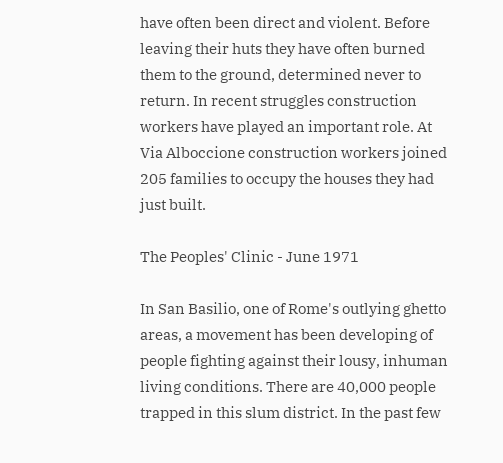have often been direct and violent. Before leaving their huts they have often burned them to the ground, determined never to return. In recent struggles construction workers have played an important role. At Via Alboccione construction workers joined 205 families to occupy the houses they had just built.

The Peoples' Clinic - June 1971

In San Basilio, one of Rome's outlying ghetto areas, a movement has been developing of people fighting against their lousy, inhuman living conditions. There are 40,000 people trapped in this slum district. In the past few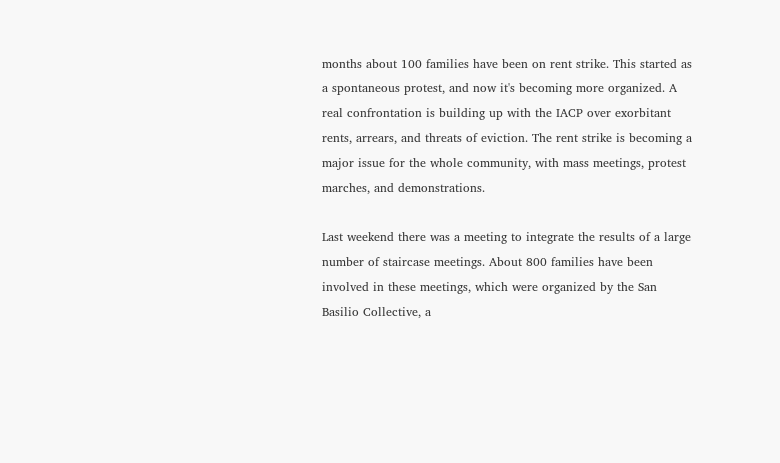months about 100 families have been on rent strike. This started as a spontaneous protest, and now it's becoming more organized. A real confrontation is building up with the IACP over exorbitant rents, arrears, and threats of eviction. The rent strike is becoming a major issue for the whole community, with mass meetings, protest marches, and demonstrations.

Last weekend there was a meeting to integrate the results of a large number of staircase meetings. About 800 families have been involved in these meetings, which were organized by the San Basilio Collective, a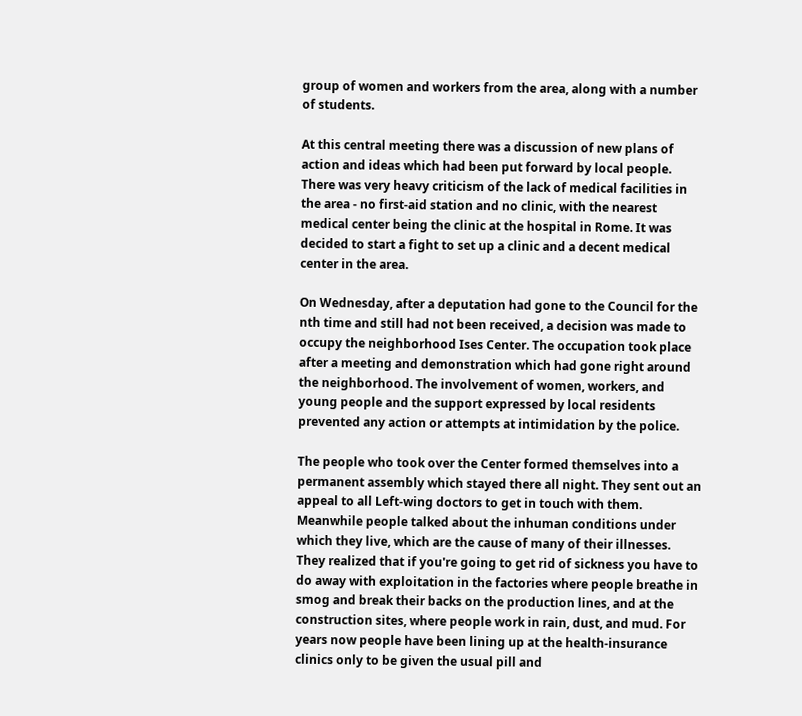group of women and workers from the area, along with a number of students.

At this central meeting there was a discussion of new plans of action and ideas which had been put forward by local people. There was very heavy criticism of the lack of medical facilities in the area - no first-aid station and no clinic, with the nearest medical center being the clinic at the hospital in Rome. It was decided to start a fight to set up a clinic and a decent medical center in the area.

On Wednesday, after a deputation had gone to the Council for the nth time and still had not been received, a decision was made to occupy the neighborhood Ises Center. The occupation took place after a meeting and demonstration which had gone right around the neighborhood. The involvement of women, workers, and young people and the support expressed by local residents prevented any action or attempts at intimidation by the police.

The people who took over the Center formed themselves into a permanent assembly which stayed there all night. They sent out an appeal to all Left-wing doctors to get in touch with them. Meanwhile people talked about the inhuman conditions under which they live, which are the cause of many of their illnesses. They realized that if you're going to get rid of sickness you have to do away with exploitation in the factories where people breathe in smog and break their backs on the production lines, and at the construction sites, where people work in rain, dust, and mud. For years now people have been lining up at the health-insurance clinics only to be given the usual pill and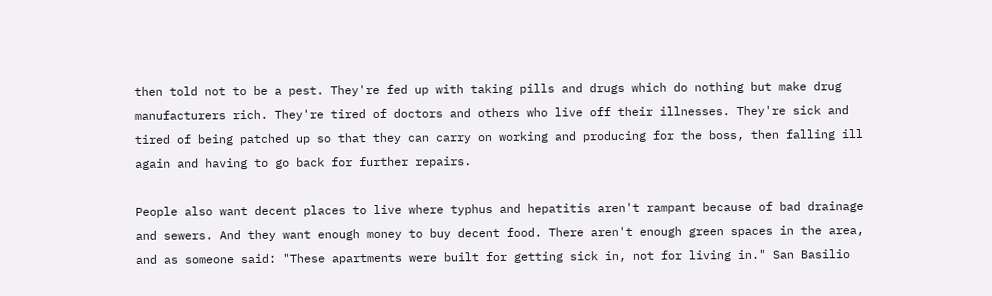then told not to be a pest. They're fed up with taking pills and drugs which do nothing but make drug manufacturers rich. They're tired of doctors and others who live off their illnesses. They're sick and tired of being patched up so that they can carry on working and producing for the boss, then falling ill again and having to go back for further repairs.

People also want decent places to live where typhus and hepatitis aren't rampant because of bad drainage and sewers. And they want enough money to buy decent food. There aren't enough green spaces in the area, and as someone said: "These apartments were built for getting sick in, not for living in." San Basilio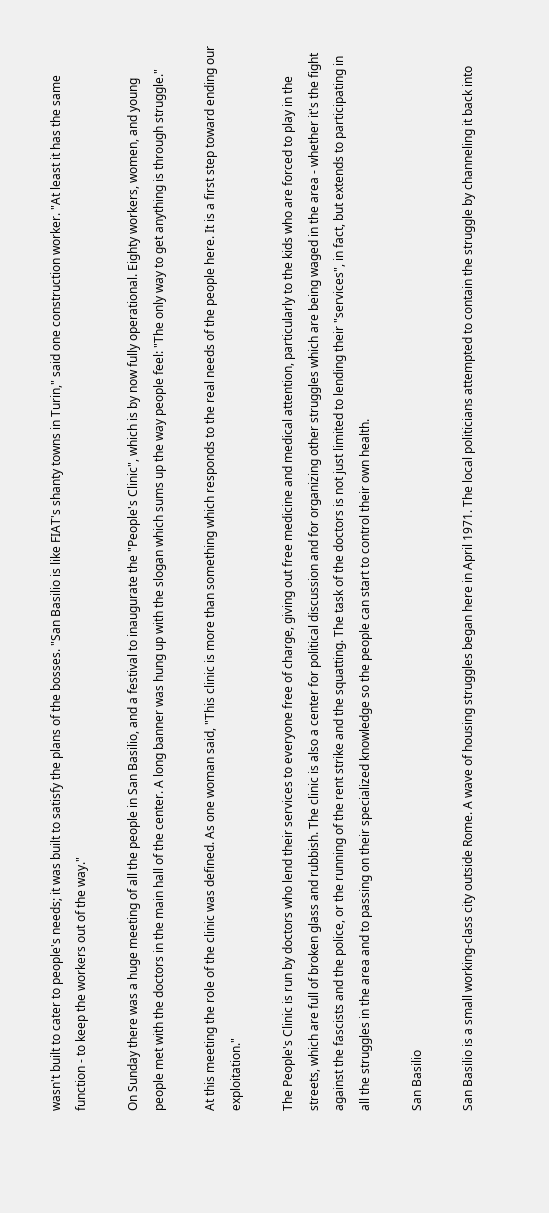wasn't built to cater to people's needs; it was built to satisfy the plans of the bosses. "San Basilio is like FIAT's shanty towns in Turin," said one construction worker. "At least it has the same function - to keep the workers out of the way."

On Sunday there was a huge meeting of all the people in San Basilio, and a festival to inaugurate the "People's Clinic", which is by now fully operational. Eighty workers, women, and young people met with the doctors in the main hall of the center. A long banner was hung up with the slogan which sums up the way people feel: "The only way to get anything is through struggle."

At this meeting the role of the clinic was defined. As one woman said, "This clinic is more than something which responds to the real needs of the people here. It is a first step toward ending our exploitation."

The People's Clinic is run by doctors who lend their services to everyone free of charge, giving out free medicine and medical attention, particularly to the kids who are forced to play in the streets, which are full of broken glass and rubbish. The clinic is also a center for political discussion and for organizing other struggles which are being waged in the area - whether it's the fight against the fascists and the police, or the running of the rent strike and the squatting. The task of the doctors is not just limited to lending their "services", in fact, but extends to participating in all the struggles in the area and to passing on their specialized knowledge so the people can start to control their own health.

San Basilio

San Basilio is a small working-class city outside Rome. A wave of housing struggles began here in April 1971. The local politicians attempted to contain the struggle by channeling it back into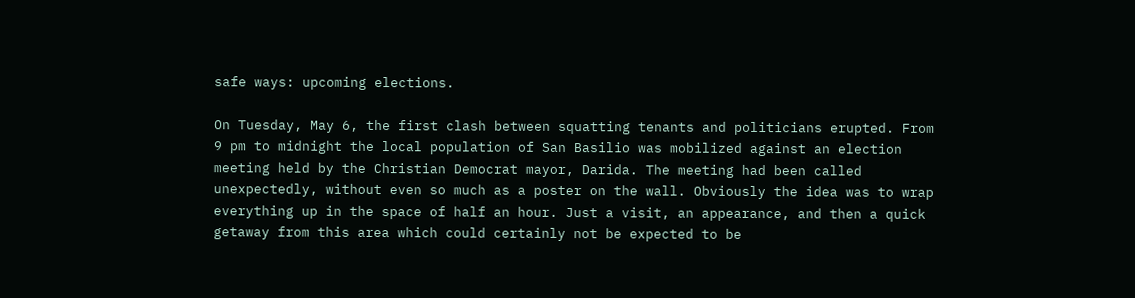safe ways: upcoming elections.

On Tuesday, May 6, the first clash between squatting tenants and politicians erupted. From 9 pm to midnight the local population of San Basilio was mobilized against an election meeting held by the Christian Democrat mayor, Darida. The meeting had been called unexpectedly, without even so much as a poster on the wall. Obviously the idea was to wrap everything up in the space of half an hour. Just a visit, an appearance, and then a quick getaway from this area which could certainly not be expected to be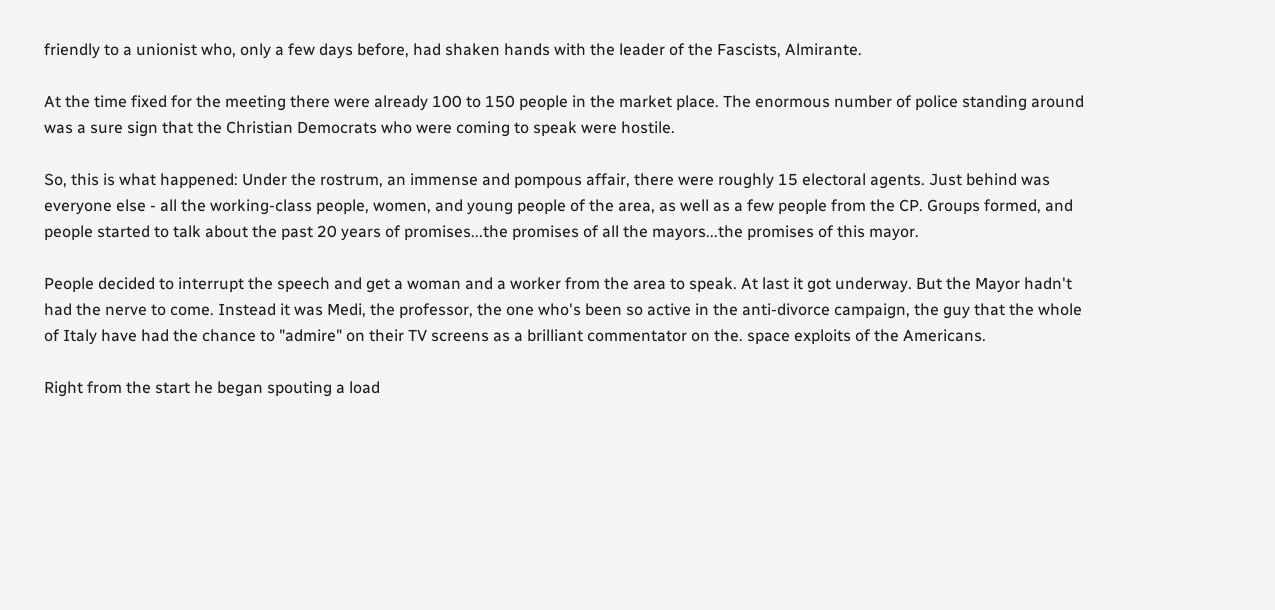friendly to a unionist who, only a few days before, had shaken hands with the leader of the Fascists, Almirante.

At the time fixed for the meeting there were already 100 to 150 people in the market place. The enormous number of police standing around was a sure sign that the Christian Democrats who were coming to speak were hostile.

So, this is what happened: Under the rostrum, an immense and pompous affair, there were roughly 15 electoral agents. Just behind was everyone else - all the working-class people, women, and young people of the area, as well as a few people from the CP. Groups formed, and people started to talk about the past 20 years of promises...the promises of all the mayors...the promises of this mayor.

People decided to interrupt the speech and get a woman and a worker from the area to speak. At last it got underway. But the Mayor hadn't had the nerve to come. Instead it was Medi, the professor, the one who's been so active in the anti-divorce campaign, the guy that the whole of Italy have had the chance to "admire" on their TV screens as a brilliant commentator on the. space exploits of the Americans.

Right from the start he began spouting a load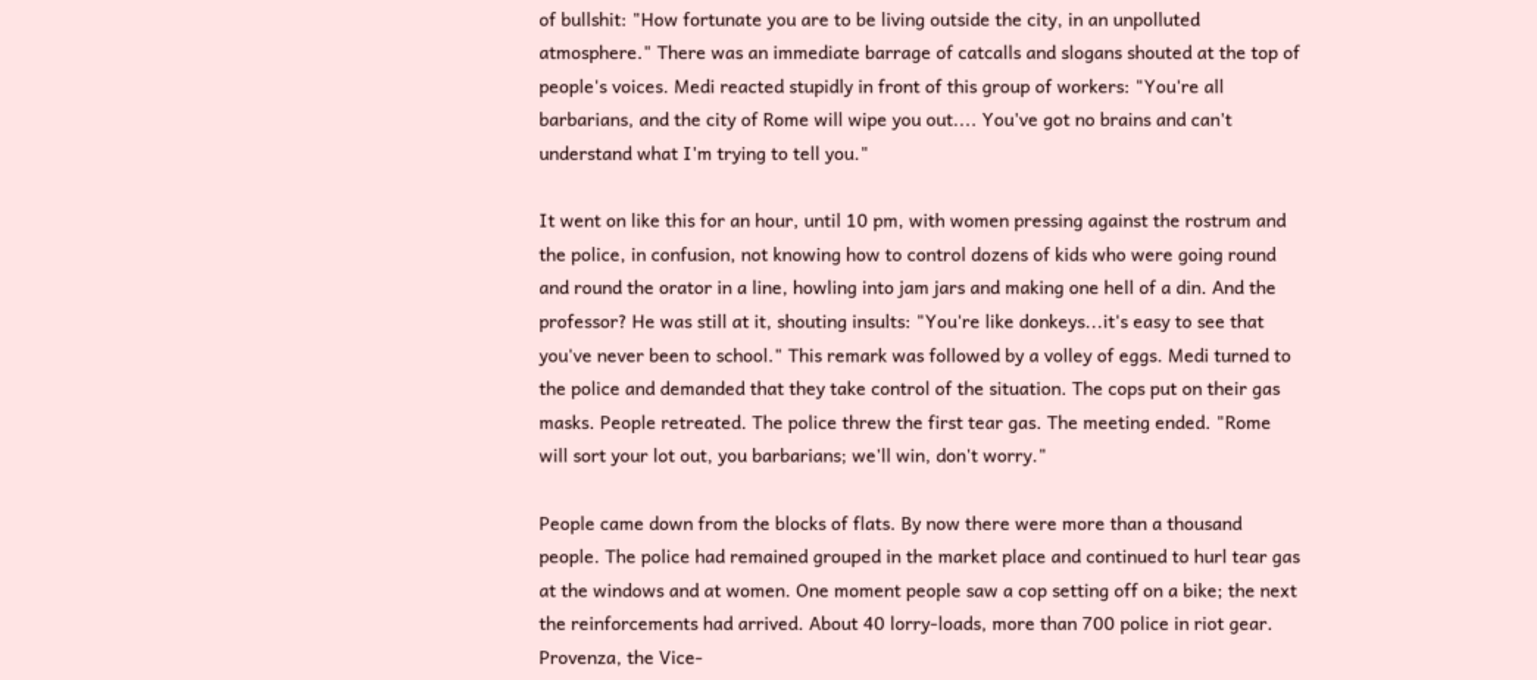of bullshit: "How fortunate you are to be living outside the city, in an unpolluted atmosphere." There was an immediate barrage of catcalls and slogans shouted at the top of people's voices. Medi reacted stupidly in front of this group of workers: "You're all barbarians, and the city of Rome will wipe you out.... You've got no brains and can't understand what I'm trying to tell you."

It went on like this for an hour, until 10 pm, with women pressing against the rostrum and the police, in confusion, not knowing how to control dozens of kids who were going round and round the orator in a line, howling into jam jars and making one hell of a din. And the professor? He was still at it, shouting insults: "You're like donkeys...it's easy to see that you've never been to school." This remark was followed by a volley of eggs. Medi turned to the police and demanded that they take control of the situation. The cops put on their gas masks. People retreated. The police threw the first tear gas. The meeting ended. "Rome will sort your lot out, you barbarians; we'll win, don't worry."

People came down from the blocks of flats. By now there were more than a thousand people. The police had remained grouped in the market place and continued to hurl tear gas at the windows and at women. One moment people saw a cop setting off on a bike; the next the reinforcements had arrived. About 40 lorry-loads, more than 700 police in riot gear. Provenza, the Vice-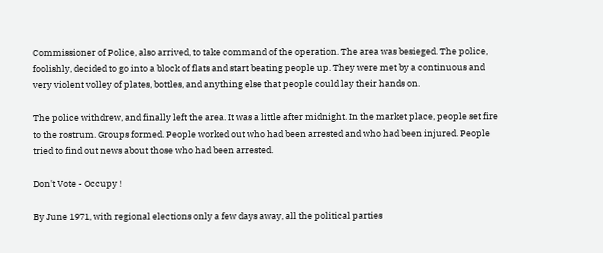Commissioner of Police, also arrived, to take command of the operation. The area was besieged. The police, foolishly, decided to go into a block of flats and start beating people up. They were met by a continuous and very violent volley of plates, bottles, and anything else that people could lay their hands on.

The police withdrew, and finally left the area. It was a little after midnight. In the market place, people set fire to the rostrum. Groups formed. People worked out who had been arrested and who had been injured. People tried to find out news about those who had been arrested.

Don't Vote - Occupy !

By June 1971, with regional elections only a few days away, all the political parties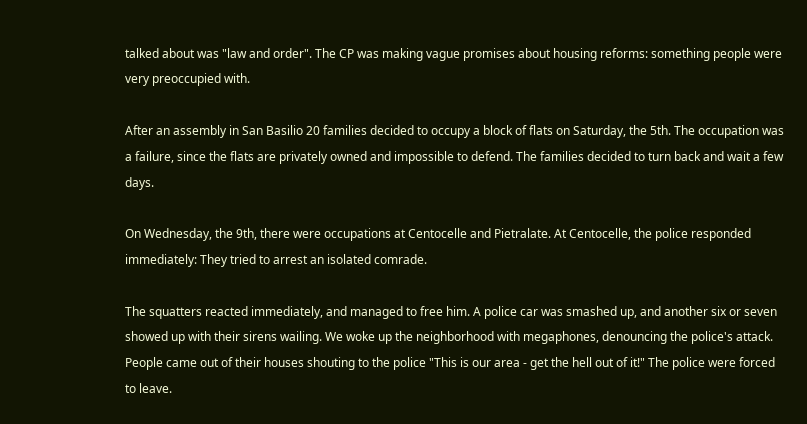talked about was "law and order". The CP was making vague promises about housing reforms: something people were very preoccupied with.

After an assembly in San Basilio 20 families decided to occupy a block of flats on Saturday, the 5th. The occupation was a failure, since the flats are privately owned and impossible to defend. The families decided to turn back and wait a few days.

On Wednesday, the 9th, there were occupations at Centocelle and Pietralate. At Centocelle, the police responded immediately: They tried to arrest an isolated comrade.

The squatters reacted immediately, and managed to free him. A police car was smashed up, and another six or seven showed up with their sirens wailing. We woke up the neighborhood with megaphones, denouncing the police's attack. People came out of their houses shouting to the police "This is our area - get the hell out of it!" The police were forced to leave.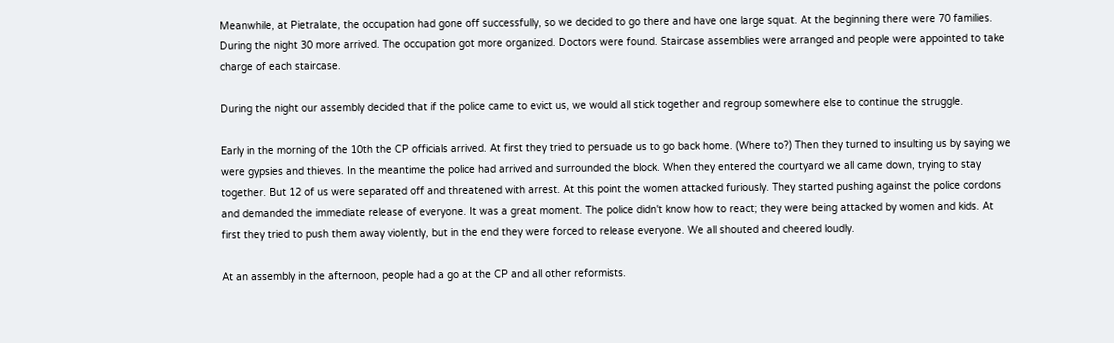Meanwhile, at Pietralate, the occupation had gone off successfully, so we decided to go there and have one large squat. At the beginning there were 70 families. During the night 30 more arrived. The occupation got more organized. Doctors were found. Staircase assemblies were arranged and people were appointed to take charge of each staircase.

During the night our assembly decided that if the police came to evict us, we would all stick together and regroup somewhere else to continue the struggle.

Early in the morning of the 10th the CP officials arrived. At first they tried to persuade us to go back home. (Where to?) Then they turned to insulting us by saying we were gypsies and thieves. In the meantime the police had arrived and surrounded the block. When they entered the courtyard we all came down, trying to stay together. But 12 of us were separated off and threatened with arrest. At this point the women attacked furiously. They started pushing against the police cordons and demanded the immediate release of everyone. It was a great moment. The police didn't know how to react; they were being attacked by women and kids. At first they tried to push them away violently, but in the end they were forced to release everyone. We all shouted and cheered loudly.

At an assembly in the afternoon, people had a go at the CP and all other reformists.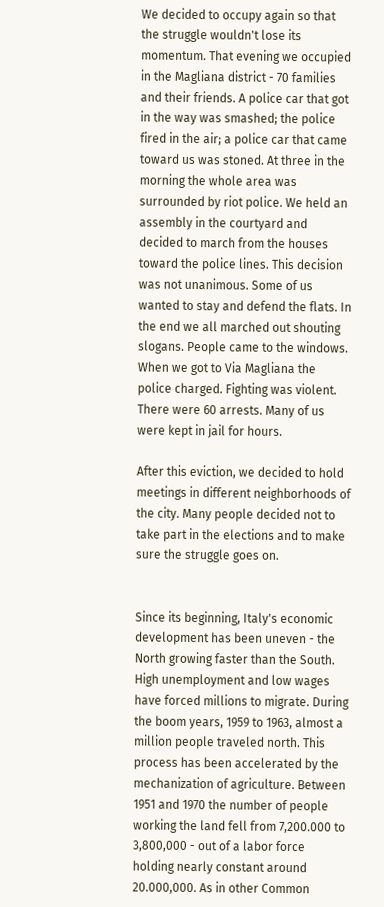We decided to occupy again so that the struggle wouldn't lose its momentum. That evening we occupied in the Magliana district - 70 families and their friends. A police car that got in the way was smashed; the police fired in the air; a police car that came toward us was stoned. At three in the morning the whole area was surrounded by riot police. We held an assembly in the courtyard and decided to march from the houses toward the police lines. This decision was not unanimous. Some of us wanted to stay and defend the flats. In the end we all marched out shouting slogans. People came to the windows. When we got to Via Magliana the police charged. Fighting was violent. There were 60 arrests. Many of us were kept in jail for hours.

After this eviction, we decided to hold meetings in different neighborhoods of the city. Many people decided not to take part in the elections and to make sure the struggle goes on.


Since its beginning, Italy's economic development has been uneven - the North growing faster than the South. High unemployment and low wages have forced millions to migrate. During the boom years, 1959 to 1963, almost a million people traveled north. This process has been accelerated by the mechanization of agriculture. Between 1951 and 1970 the number of people working the land fell from 7,200.000 to 3,800,000 - out of a labor force holding nearly constant around 20.000,000. As in other Common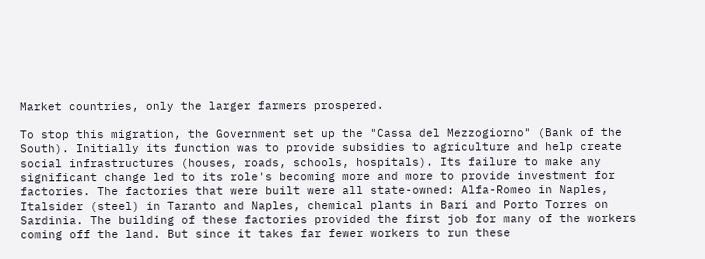Market countries, only the larger farmers prospered.

To stop this migration, the Government set up the "Cassa del Mezzogiorno" (Bank of the South). Initially its function was to provide subsidies to agriculture and help create social infrastructures (houses, roads, schools, hospitals). Its failure to make any significant change led to its role's becoming more and more to provide investment for factories. The factories that were built were all state-owned: Alfa-Romeo in Naples, Italsider (steel) in Taranto and Naples, chemical plants in Bari and Porto Torres on Sardinia. The building of these factories provided the first job for many of the workers coming off the land. But since it takes far fewer workers to run these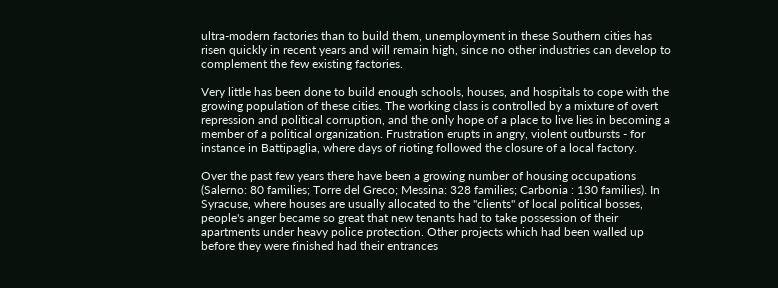ultra-modern factories than to build them, unemployment in these Southern cities has risen quickly in recent years and will remain high, since no other industries can develop to complement the few existing factories.

Very little has been done to build enough schools, houses, and hospitals to cope with the growing population of these cities. The working class is controlled by a mixture of overt repression and political corruption, and the only hope of a place to live lies in becoming a member of a political organization. Frustration erupts in angry, violent outbursts - for instance in Battipaglia, where days of rioting followed the closure of a local factory.

Over the past few years there have been a growing number of housing occupations (Salerno: 80 families; Torre del Greco; Messina: 328 families; Carbonia : 130 families). In Syracuse, where houses are usually allocated to the "clients" of local political bosses, people's anger became so great that new tenants had to take possession of their apartments under heavy police protection. Other projects which had been walled up before they were finished had their entrances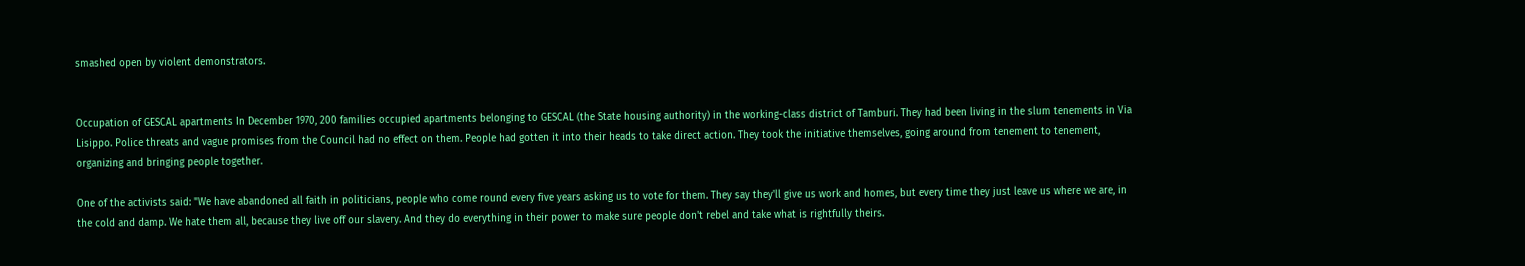smashed open by violent demonstrators.


Occupation of GESCAL apartments In December 1970, 200 families occupied apartments belonging to GESCAL (the State housing authority) in the working-class district of Tamburi. They had been living in the slum tenements in Via Lisippo. Police threats and vague promises from the Council had no effect on them. People had gotten it into their heads to take direct action. They took the initiative themselves, going around from tenement to tenement, organizing and bringing people together.

One of the activists said: "We have abandoned all faith in politicians, people who come round every five years asking us to vote for them. They say they'll give us work and homes, but every time they just leave us where we are, in the cold and damp. We hate them all, because they live off our slavery. And they do everything in their power to make sure people don't rebel and take what is rightfully theirs.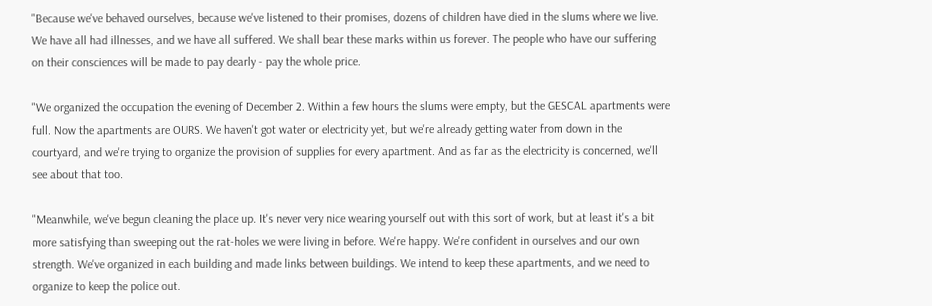"Because we've behaved ourselves, because we've listened to their promises, dozens of children have died in the slums where we live. We have all had illnesses, and we have all suffered. We shall bear these marks within us forever. The people who have our suffering on their consciences will be made to pay dearly - pay the whole price.

"We organized the occupation the evening of December 2. Within a few hours the slums were empty, but the GESCAL apartments were full. Now the apartments are OURS. We haven't got water or electricity yet, but we're already getting water from down in the courtyard, and we're trying to organize the provision of supplies for every apartment. And as far as the electricity is concerned, we'll see about that too.

"Meanwhile, we've begun cleaning the place up. It's never very nice wearing yourself out with this sort of work, but at least it's a bit more satisfying than sweeping out the rat-holes we were living in before. We're happy. We're confident in ourselves and our own strength. We've organized in each building and made links between buildings. We intend to keep these apartments, and we need to organize to keep the police out.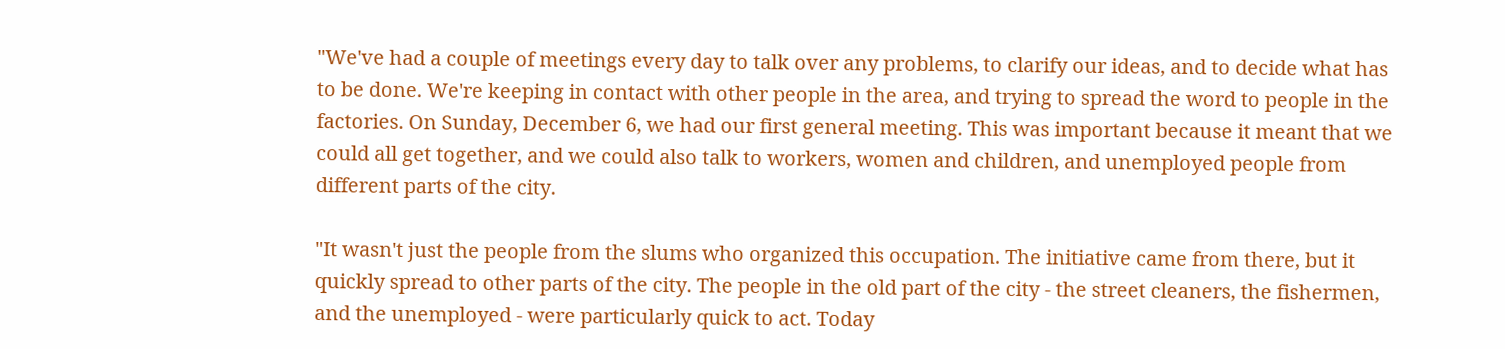"We've had a couple of meetings every day to talk over any problems, to clarify our ideas, and to decide what has to be done. We're keeping in contact with other people in the area, and trying to spread the word to people in the factories. On Sunday, December 6, we had our first general meeting. This was important because it meant that we could all get together, and we could also talk to workers, women and children, and unemployed people from different parts of the city.

"It wasn't just the people from the slums who organized this occupation. The initiative came from there, but it quickly spread to other parts of the city. The people in the old part of the city - the street cleaners, the fishermen, and the unemployed - were particularly quick to act. Today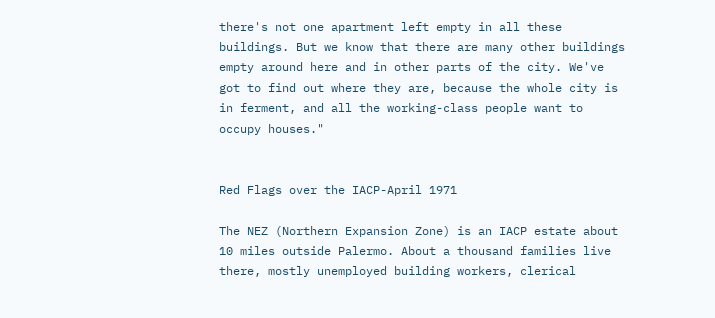there's not one apartment left empty in all these buildings. But we know that there are many other buildings empty around here and in other parts of the city. We've got to find out where they are, because the whole city is in ferment, and all the working-class people want to occupy houses."


Red Flags over the IACP-April 1971

The NEZ (Northern Expansion Zone) is an IACP estate about 10 miles outside Palermo. About a thousand families live there, mostly unemployed building workers, clerical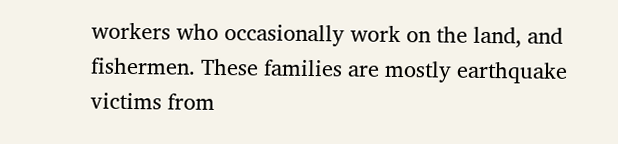workers who occasionally work on the land, and fishermen. These families are mostly earthquake victims from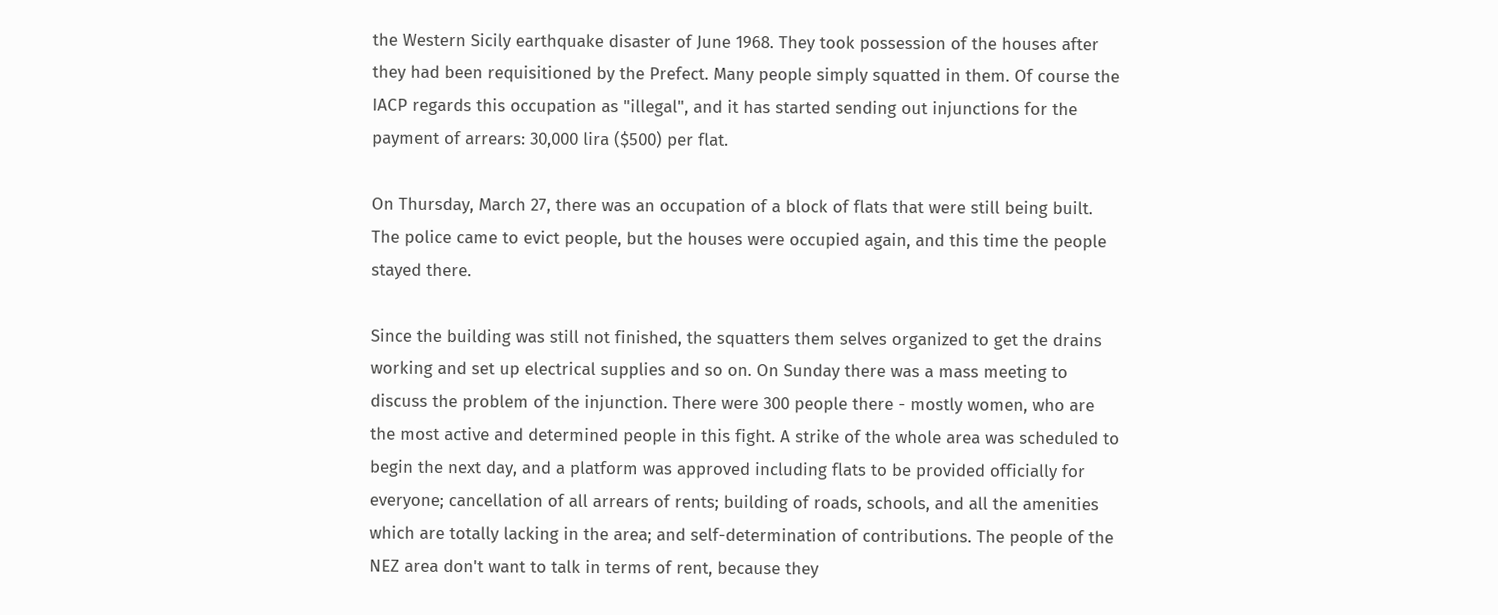the Western Sicily earthquake disaster of June 1968. They took possession of the houses after they had been requisitioned by the Prefect. Many people simply squatted in them. Of course the IACP regards this occupation as "illegal", and it has started sending out injunctions for the payment of arrears: 30,000 lira ($500) per flat.

On Thursday, March 27, there was an occupation of a block of flats that were still being built. The police came to evict people, but the houses were occupied again, and this time the people stayed there.

Since the building was still not finished, the squatters them selves organized to get the drains working and set up electrical supplies and so on. On Sunday there was a mass meeting to discuss the problem of the injunction. There were 300 people there - mostly women, who are the most active and determined people in this fight. A strike of the whole area was scheduled to begin the next day, and a platform was approved including flats to be provided officially for everyone; cancellation of all arrears of rents; building of roads, schools, and all the amenities which are totally lacking in the area; and self-determination of contributions. The people of the NEZ area don't want to talk in terms of rent, because they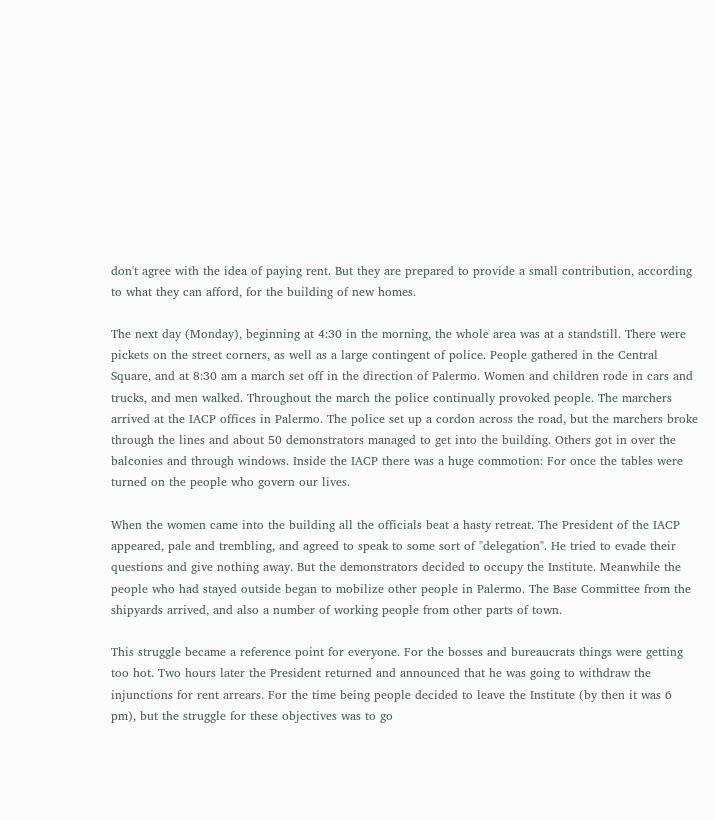don't agree with the idea of paying rent. But they are prepared to provide a small contribution, according to what they can afford, for the building of new homes.

The next day (Monday), beginning at 4:30 in the morning, the whole area was at a standstill. There were pickets on the street corners, as well as a large contingent of police. People gathered in the Central Square, and at 8:30 am a march set off in the direction of Palermo. Women and children rode in cars and trucks, and men walked. Throughout the march the police continually provoked people. The marchers arrived at the IACP offices in Palermo. The police set up a cordon across the road, but the marchers broke through the lines and about 50 demonstrators managed to get into the building. Others got in over the balconies and through windows. Inside the IACP there was a huge commotion: For once the tables were turned on the people who govern our lives.

When the women came into the building all the officials beat a hasty retreat. The President of the IACP appeared, pale and trembling, and agreed to speak to some sort of "delegation". He tried to evade their questions and give nothing away. But the demonstrators decided to occupy the Institute. Meanwhile the people who had stayed outside began to mobilize other people in Palermo. The Base Committee from the shipyards arrived, and also a number of working people from other parts of town.

This struggle became a reference point for everyone. For the bosses and bureaucrats things were getting too hot. Two hours later the President returned and announced that he was going to withdraw the injunctions for rent arrears. For the time being people decided to leave the Institute (by then it was 6 pm), but the struggle for these objectives was to go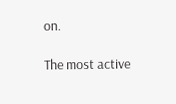on.

The most active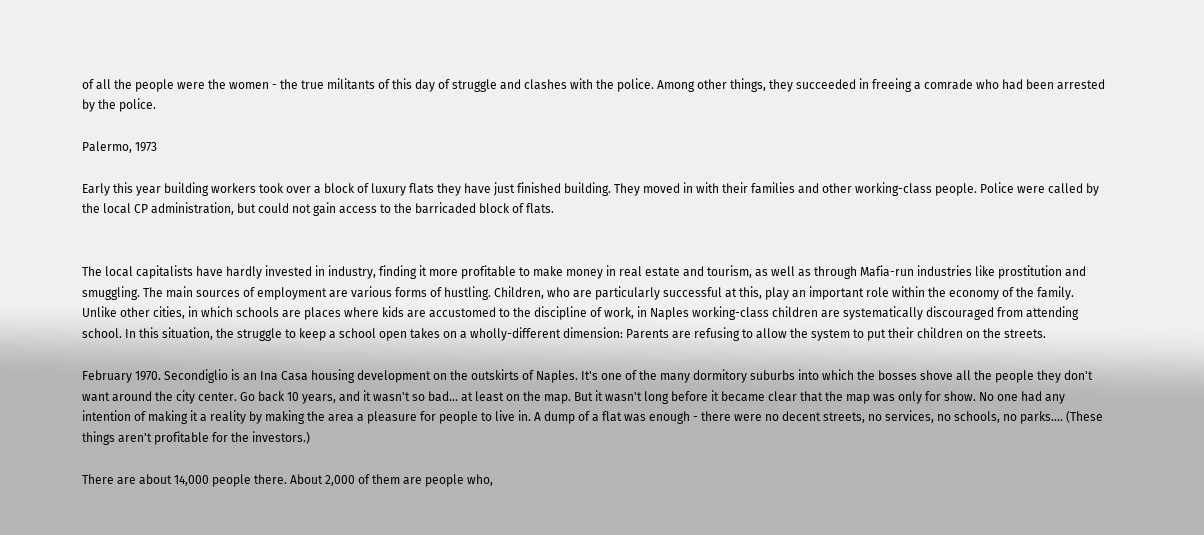of all the people were the women - the true militants of this day of struggle and clashes with the police. Among other things, they succeeded in freeing a comrade who had been arrested by the police.

Palermo, 1973

Early this year building workers took over a block of luxury flats they have just finished building. They moved in with their families and other working-class people. Police were called by the local CP administration, but could not gain access to the barricaded block of flats.


The local capitalists have hardly invested in industry, finding it more profitable to make money in real estate and tourism, as well as through Mafia-run industries like prostitution and smuggling. The main sources of employment are various forms of hustling. Children, who are particularly successful at this, play an important role within the economy of the family. Unlike other cities, in which schools are places where kids are accustomed to the discipline of work, in Naples working-class children are systematically discouraged from attending school. In this situation, the struggle to keep a school open takes on a wholly-different dimension: Parents are refusing to allow the system to put their children on the streets.

February 1970. Secondiglio is an Ina Casa housing development on the outskirts of Naples. It's one of the many dormitory suburbs into which the bosses shove all the people they don't want around the city center. Go back 10 years, and it wasn't so bad... at least on the map. But it wasn't long before it became clear that the map was only for show. No one had any intention of making it a reality by making the area a pleasure for people to live in. A dump of a flat was enough - there were no decent streets, no services, no schools, no parks.... (These things aren't profitable for the investors.)

There are about 14,000 people there. About 2,000 of them are people who,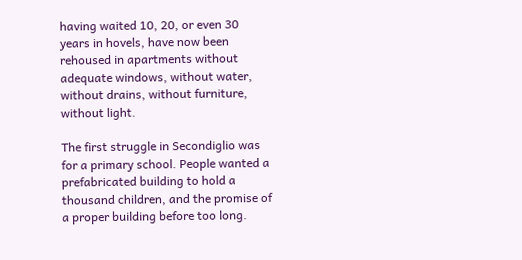having waited 10, 20, or even 30 years in hovels, have now been rehoused in apartments without adequate windows, without water, without drains, without furniture, without light.

The first struggle in Secondiglio was for a primary school. People wanted a prefabricated building to hold a thousand children, and the promise of a proper building before too long.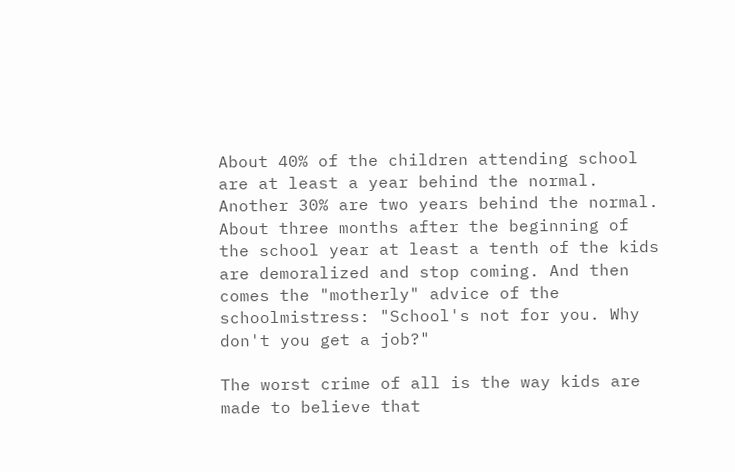About 40% of the children attending school are at least a year behind the normal. Another 30% are two years behind the normal. About three months after the beginning of the school year at least a tenth of the kids are demoralized and stop coming. And then comes the "motherly" advice of the schoolmistress: "School's not for you. Why don't you get a job?"

The worst crime of all is the way kids are made to believe that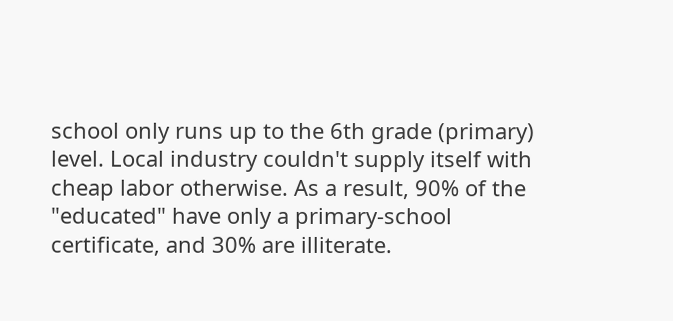school only runs up to the 6th grade (primary) level. Local industry couldn't supply itself with cheap labor otherwise. As a result, 90% of the "educated" have only a primary-school certificate, and 30% are illiterate.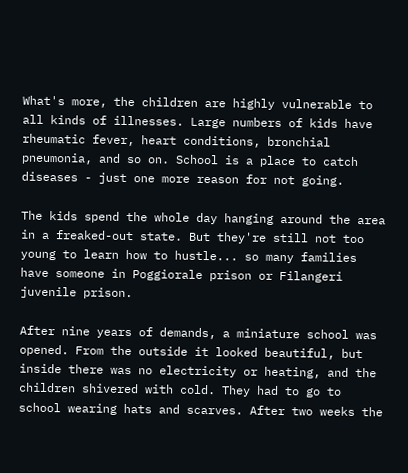What's more, the children are highly vulnerable to all kinds of illnesses. Large numbers of kids have rheumatic fever, heart conditions, bronchial pneumonia, and so on. School is a place to catch diseases - just one more reason for not going.

The kids spend the whole day hanging around the area in a freaked-out state. But they're still not too young to learn how to hustle... so many families have someone in Poggiorale prison or Filangeri juvenile prison.

After nine years of demands, a miniature school was opened. From the outside it looked beautiful, but inside there was no electricity or heating, and the children shivered with cold. They had to go to school wearing hats and scarves. After two weeks the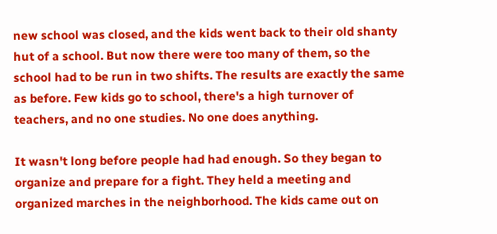new school was closed, and the kids went back to their old shanty hut of a school. But now there were too many of them, so the school had to be run in two shifts. The results are exactly the same as before. Few kids go to school, there's a high turnover of teachers, and no one studies. No one does anything.

It wasn't long before people had had enough. So they began to organize and prepare for a fight. They held a meeting and organized marches in the neighborhood. The kids came out on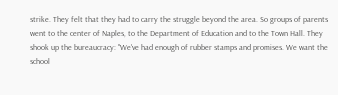strike. They felt that they had to carry the struggle beyond the area. So groups of parents went to the center of Naples, to the Department of Education and to the Town Hall. They shook up the bureaucracy: "We've had enough of rubber stamps and promises. We want the school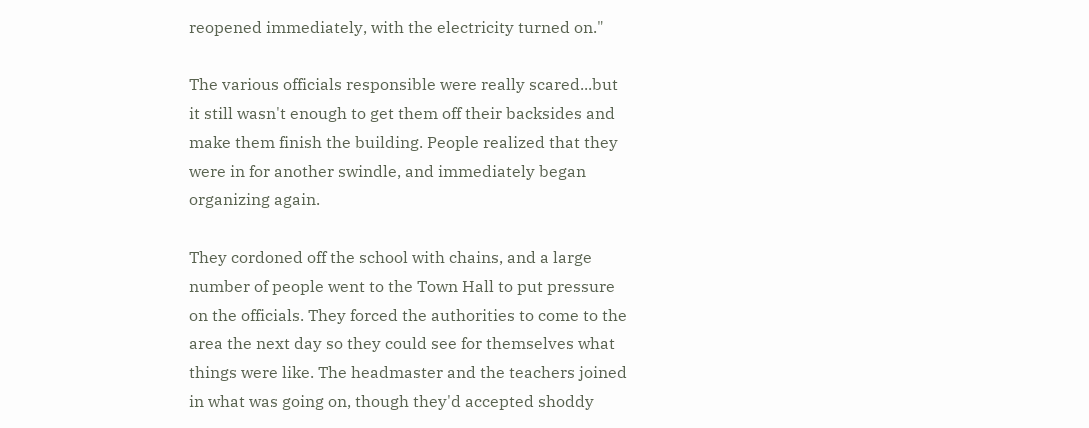reopened immediately, with the electricity turned on."

The various officials responsible were really scared...but it still wasn't enough to get them off their backsides and make them finish the building. People realized that they were in for another swindle, and immediately began organizing again.

They cordoned off the school with chains, and a large number of people went to the Town Hall to put pressure on the officials. They forced the authorities to come to the area the next day so they could see for themselves what things were like. The headmaster and the teachers joined in what was going on, though they'd accepted shoddy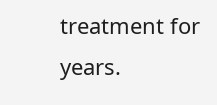treatment for years.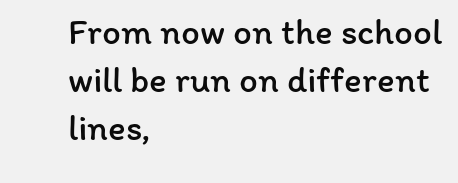From now on the school will be run on different lines,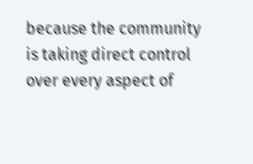because the community is taking direct control over every aspect of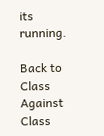its running.

Back to Class Against Class